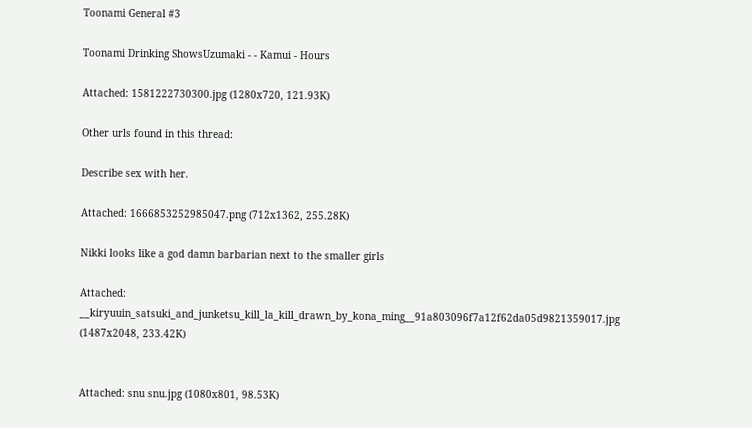Toonami General #3

Toonami Drinking ShowsUzumaki - - Kamui - Hours

Attached: 1581222730300.jpg (1280x720, 121.93K)

Other urls found in this thread:

Describe sex with her.

Attached: 1666853252985047.png (712x1362, 255.28K)

Nikki looks like a god damn barbarian next to the smaller girls

Attached: __kiryuuin_satsuki_and_junketsu_kill_la_kill_drawn_by_kona_ming__91a803096f7a12f62da05d9821359017.jpg (1487x2048, 233.42K)


Attached: snu snu.jpg (1080x801, 98.53K)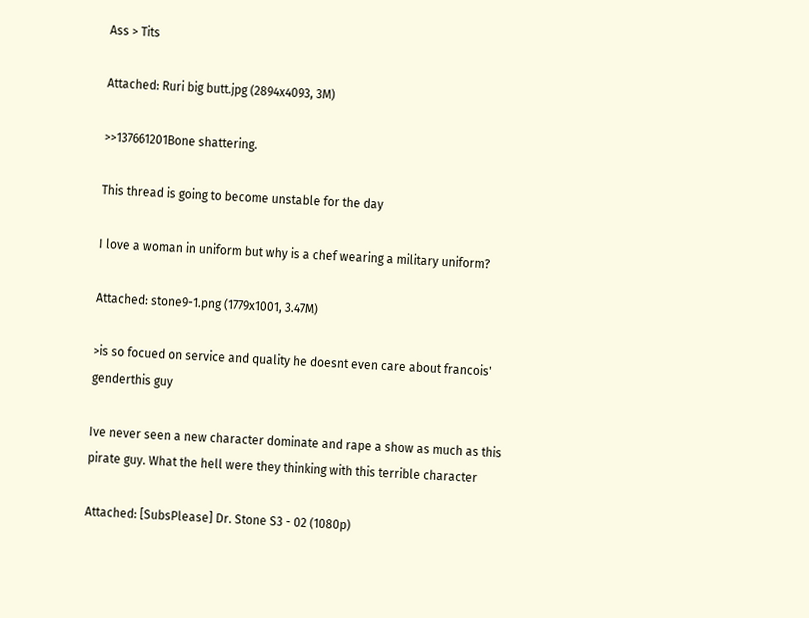Ass > Tits

Attached: Ruri big butt.jpg (2894x4093, 3M)

>>137661201Bone shattering.

This thread is going to become unstable for the day

I love a woman in uniform but why is a chef wearing a military uniform?

Attached: stone9-1.png (1779x1001, 3.47M)

>is so focued on service and quality he doesnt even care about francois' genderthis guy

Ive never seen a new character dominate and rape a show as much as this pirate guy. What the hell were they thinking with this terrible character

Attached: [SubsPlease] Dr. Stone S3 - 02 (1080p)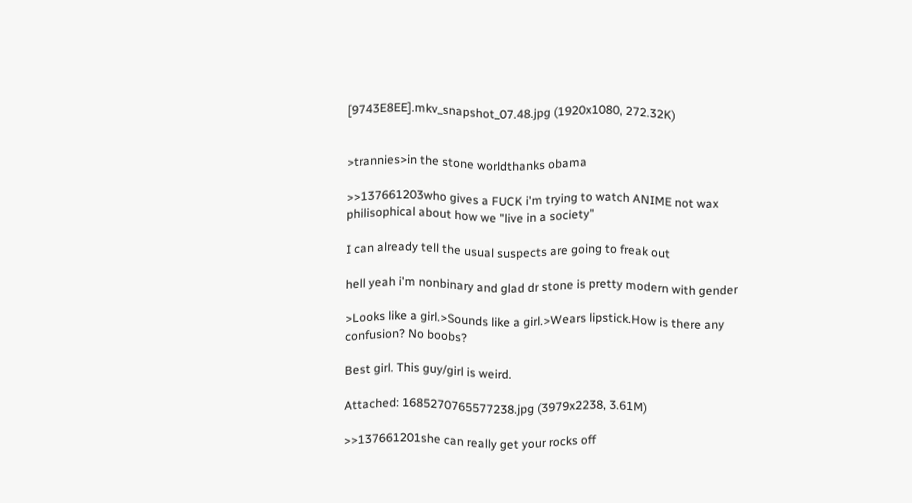[9743E8EE].mkv_snapshot_07.48.jpg (1920x1080, 272.32K)


>trannies>in the stone worldthanks obama

>>137661203who gives a FUCK i'm trying to watch ANIME not wax philisophical about how we "live in a society"

I can already tell the usual suspects are going to freak out

hell yeah i'm nonbinary and glad dr stone is pretty modern with gender

>Looks like a girl.>Sounds like a girl.>Wears lipstick.How is there any confusion? No boobs?

Best girl. This guy/girl is weird.

Attached: 1685270765577238.jpg (3979x2238, 3.61M)

>>137661201she can really get your rocks off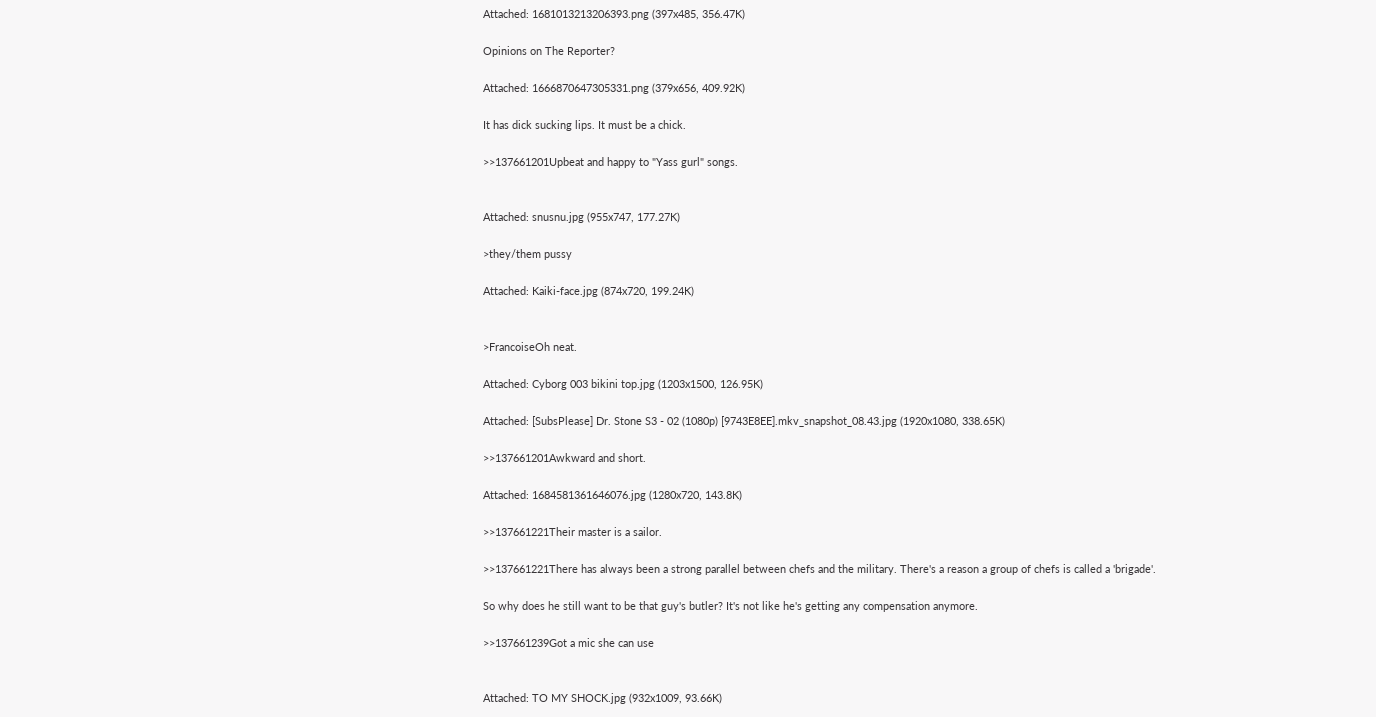Attached: 1681013213206393.png (397x485, 356.47K)

Opinions on The Reporter?

Attached: 1666870647305331.png (379x656, 409.92K)

It has dick sucking lips. It must be a chick.

>>137661201Upbeat and happy to "Yass gurl" songs.


Attached: snusnu.jpg (955x747, 177.27K)

>they/them pussy

Attached: Kaiki-face.jpg (874x720, 199.24K)


>FrancoiseOh neat.

Attached: Cyborg 003 bikini top.jpg (1203x1500, 126.95K)

Attached: [SubsPlease] Dr. Stone S3 - 02 (1080p) [9743E8EE].mkv_snapshot_08.43.jpg (1920x1080, 338.65K)

>>137661201Awkward and short.

Attached: 1684581361646076.jpg (1280x720, 143.8K)

>>137661221Their master is a sailor.

>>137661221There has always been a strong parallel between chefs and the military. There's a reason a group of chefs is called a 'brigade'.

So why does he still want to be that guy's butler? It's not like he's getting any compensation anymore.

>>137661239Got a mic she can use


Attached: TO MY SHOCK.jpg (932x1009, 93.66K)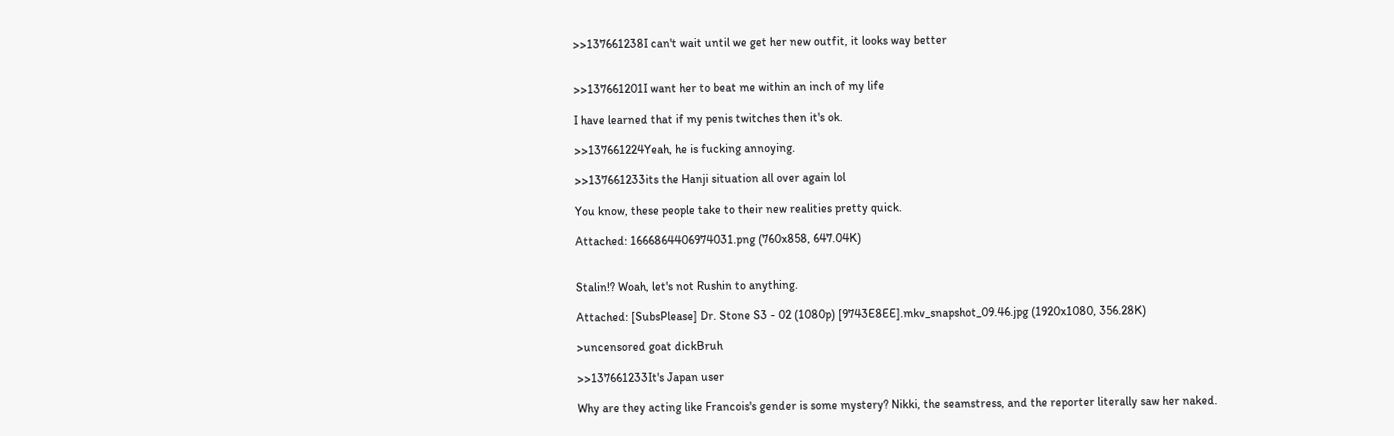>>137661238I can't wait until we get her new outfit, it looks way better


>>137661201I want her to beat me within an inch of my life

I have learned that if my penis twitches then it's ok.

>>137661224Yeah, he is fucking annoying.

>>137661233its the Hanji situation all over again lol

You know, these people take to their new realities pretty quick.

Attached: 1666864406974031.png (760x858, 647.04K)


Stalin!? Woah, let's not Rushin to anything.

Attached: [SubsPlease] Dr. Stone S3 - 02 (1080p) [9743E8EE].mkv_snapshot_09.46.jpg (1920x1080, 356.28K)

>uncensored goat dickBruh

>>137661233It's Japan user

Why are they acting like Francois's gender is some mystery? Nikki, the seamstress, and the reporter literally saw her naked.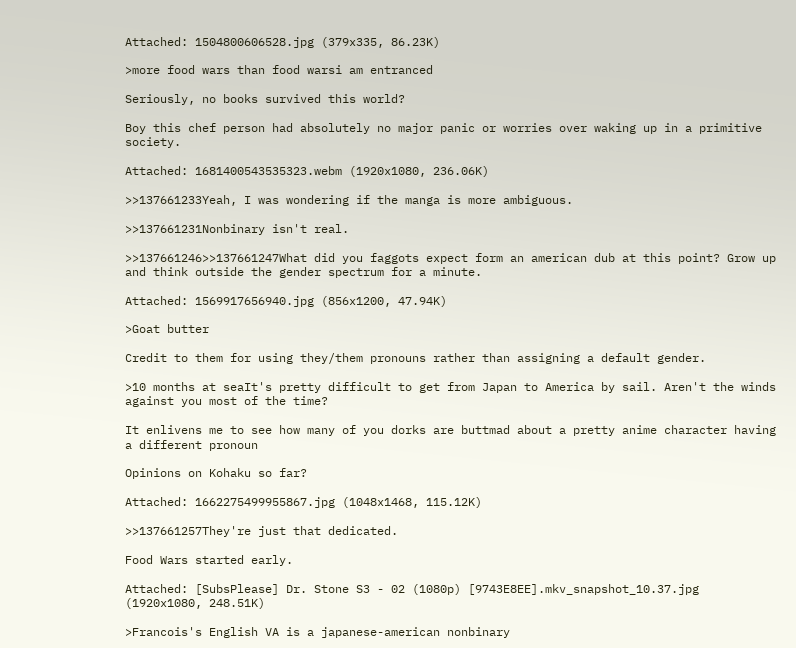Attached: 1504800606528.jpg (379x335, 86.23K)

>more food wars than food warsi am entranced

Seriously, no books survived this world?

Boy this chef person had absolutely no major panic or worries over waking up in a primitive society.

Attached: 1681400543535323.webm (1920x1080, 236.06K)

>>137661233Yeah, I was wondering if the manga is more ambiguous.

>>137661231Nonbinary isn't real.

>>137661246>>137661247What did you faggots expect form an american dub at this point? Grow up and think outside the gender spectrum for a minute.

Attached: 1569917656940.jpg (856x1200, 47.94K)

>Goat butter

Credit to them for using they/them pronouns rather than assigning a default gender.

>10 months at seaIt's pretty difficult to get from Japan to America by sail. Aren't the winds against you most of the time?

It enlivens me to see how many of you dorks are buttmad about a pretty anime character having a different pronoun

Opinions on Kohaku so far?

Attached: 1662275499955867.jpg (1048x1468, 115.12K)

>>137661257They're just that dedicated.

Food Wars started early.

Attached: [SubsPlease] Dr. Stone S3 - 02 (1080p) [9743E8EE].mkv_snapshot_10.37.jpg (1920x1080, 248.51K)

>Francois's English VA is a japanese-american nonbinary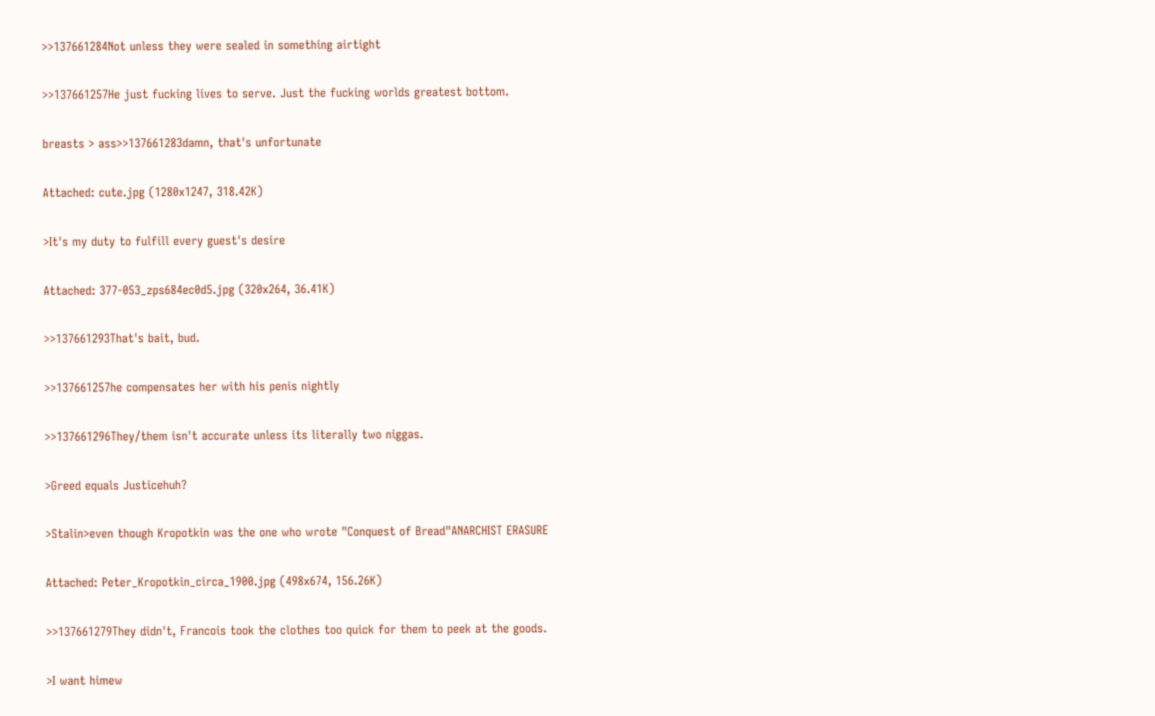>>137661284Not unless they were sealed in something airtight

>>137661257He just fucking lives to serve. Just the fucking worlds greatest bottom.

breasts > ass>>137661283damn, that's unfortunate

Attached: cute.jpg (1280x1247, 318.42K)

>It's my duty to fulfill every guest's desire

Attached: 377-053_zps684ec0d5.jpg (320x264, 36.41K)

>>137661293That's bait, bud.

>>137661257he compensates her with his penis nightly

>>137661296They/them isn't accurate unless its literally two niggas.

>Greed equals Justicehuh?

>Stalin>even though Kropotkin was the one who wrote "Conquest of Bread"ANARCHIST ERASURE

Attached: Peter_Kropotkin_circa_1900.jpg (498x674, 156.26K)

>>137661279They didn't, Francois took the clothes too quick for them to peek at the goods.

>I want himew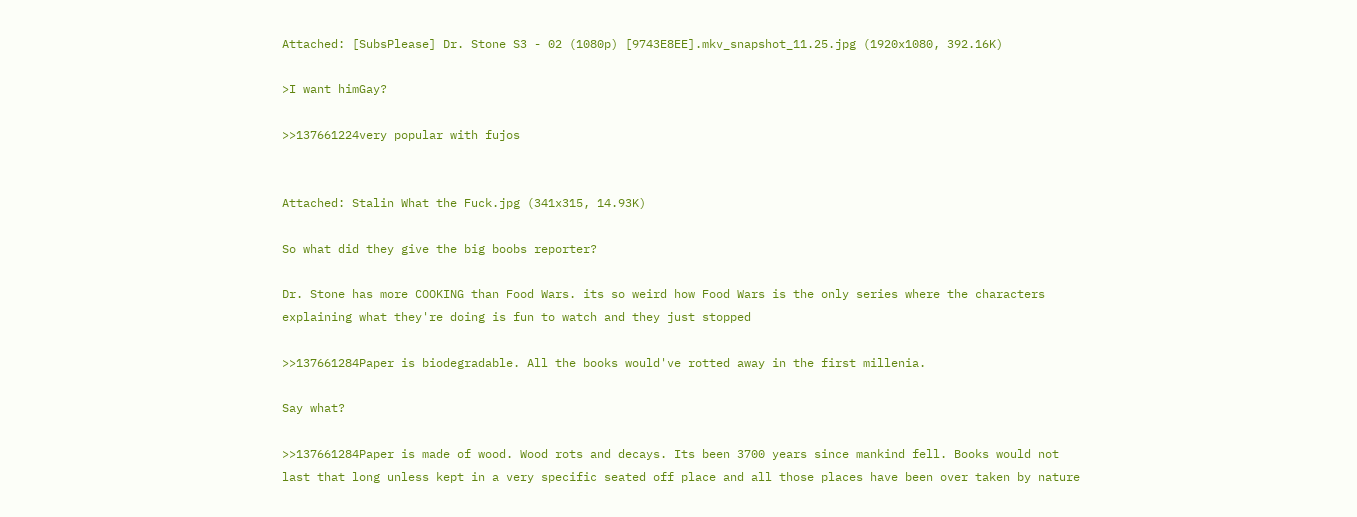Attached: [SubsPlease] Dr. Stone S3 - 02 (1080p) [9743E8EE].mkv_snapshot_11.25.jpg (1920x1080, 392.16K)

>I want himGay?

>>137661224very popular with fujos


Attached: Stalin What the Fuck.jpg (341x315, 14.93K)

So what did they give the big boobs reporter?

Dr. Stone has more COOKING than Food Wars. its so weird how Food Wars is the only series where the characters explaining what they're doing is fun to watch and they just stopped

>>137661284Paper is biodegradable. All the books would've rotted away in the first millenia.

Say what?

>>137661284Paper is made of wood. Wood rots and decays. Its been 3700 years since mankind fell. Books would not last that long unless kept in a very specific seated off place and all those places have been over taken by nature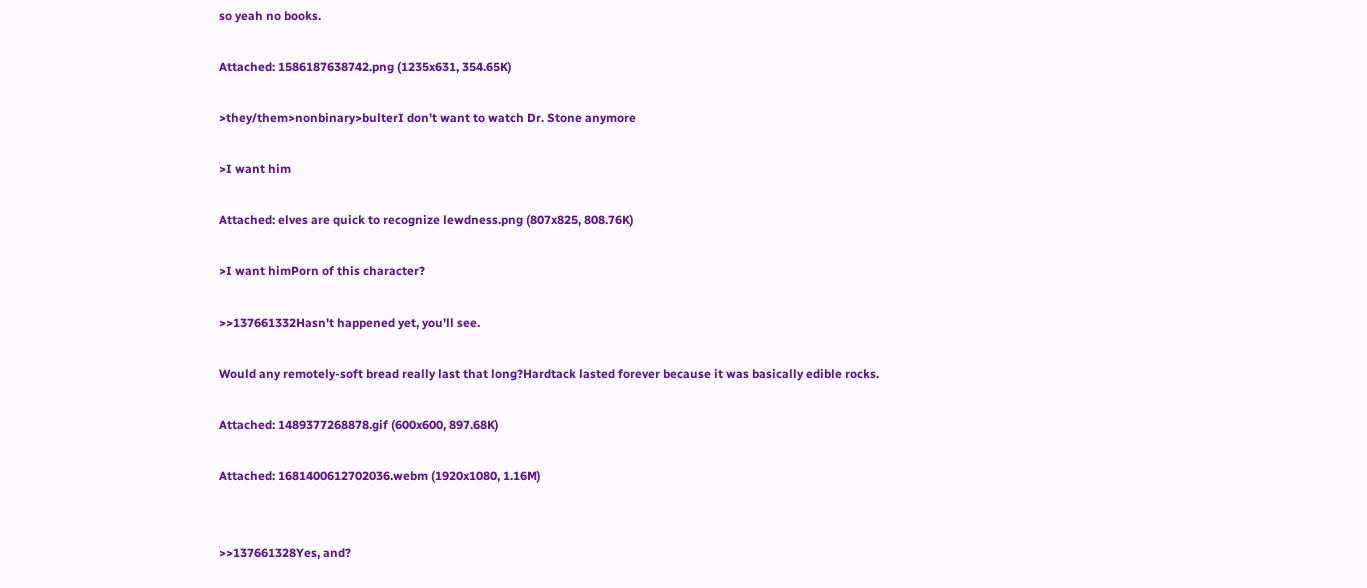so yeah no books.

Attached: 1586187638742.png (1235x631, 354.65K)

>they/them>nonbinary>bulterI don't want to watch Dr. Stone anymore

>I want him

Attached: elves are quick to recognize lewdness.png (807x825, 808.76K)

>I want himPorn of this character?

>>137661332Hasn't happened yet, you'll see.

Would any remotely-soft bread really last that long?Hardtack lasted forever because it was basically edible rocks.

Attached: 1489377268878.gif (600x600, 897.68K)

Attached: 1681400612702036.webm (1920x1080, 1.16M)


>>137661328Yes, and?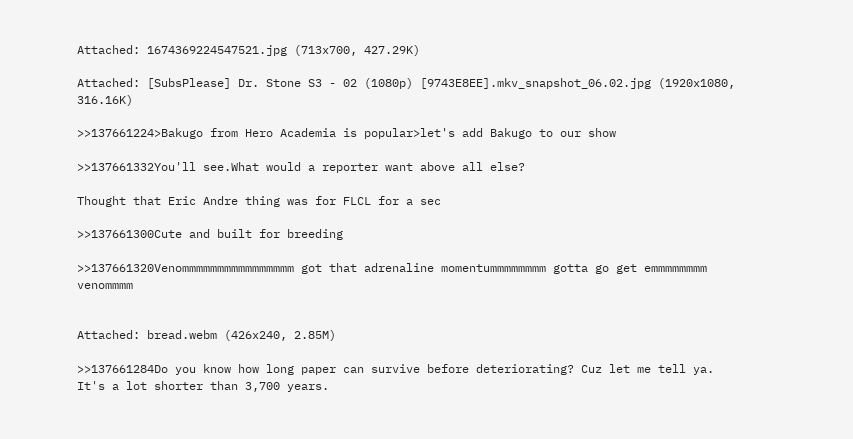Attached: 1674369224547521.jpg (713x700, 427.29K)

Attached: [SubsPlease] Dr. Stone S3 - 02 (1080p) [9743E8EE].mkv_snapshot_06.02.jpg (1920x1080, 316.16K)

>>137661224>Bakugo from Hero Academia is popular>let's add Bakugo to our show

>>137661332You'll see.What would a reporter want above all else?

Thought that Eric Andre thing was for FLCL for a sec

>>137661300Cute and built for breeding

>>137661320Venommmmmmmmmmmmmmmm got that adrenaline momentummmmmmmm gotta go get emmmmmmmm venommmm


Attached: bread.webm (426x240, 2.85M)

>>137661284Do you know how long paper can survive before deteriorating? Cuz let me tell ya. It's a lot shorter than 3,700 years.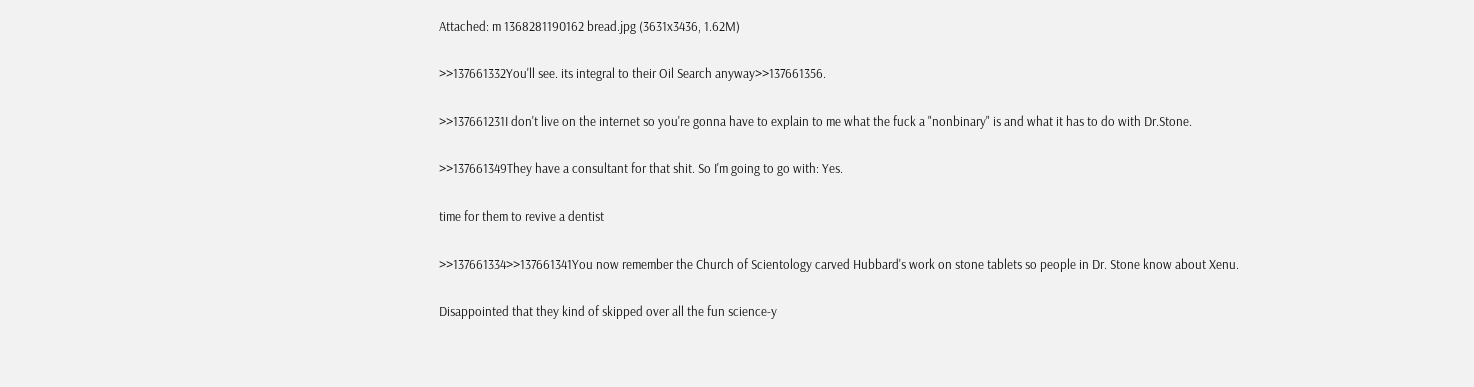Attached: m 1368281190162 bread.jpg (3631x3436, 1.62M)

>>137661332You'll see. its integral to their Oil Search anyway>>137661356.

>>137661231I don't live on the internet so you're gonna have to explain to me what the fuck a "nonbinary" is and what it has to do with Dr.Stone.

>>137661349They have a consultant for that shit. So I'm going to go with: Yes.

time for them to revive a dentist

>>137661334>>137661341You now remember the Church of Scientology carved Hubbard's work on stone tablets so people in Dr. Stone know about Xenu.

Disappointed that they kind of skipped over all the fun science-y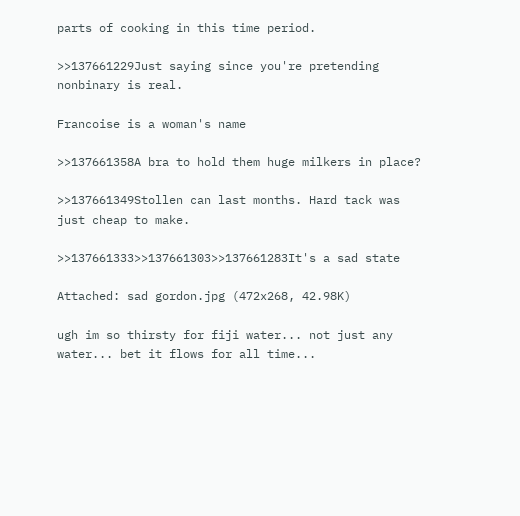parts of cooking in this time period.

>>137661229Just saying since you're pretending nonbinary is real.

Francoise is a woman's name

>>137661358A bra to hold them huge milkers in place?

>>137661349Stollen can last months. Hard tack was just cheap to make.

>>137661333>>137661303>>137661283It's a sad state

Attached: sad gordon.jpg (472x268, 42.98K)

ugh im so thirsty for fiji water... not just any water... bet it flows for all time...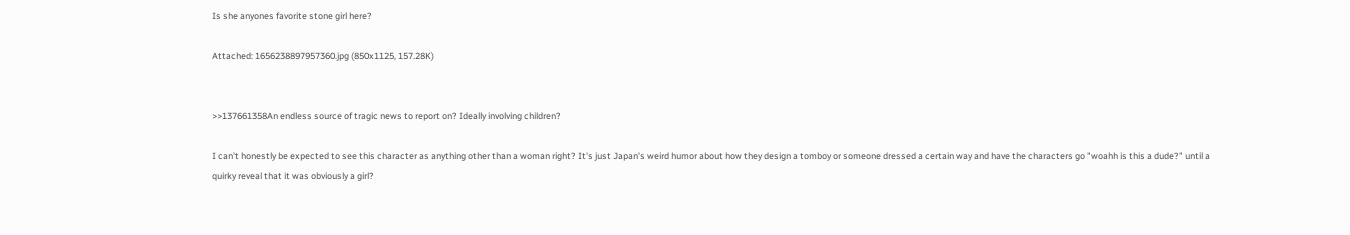Is she anyones favorite stone girl here?

Attached: 1656238897957360.jpg (850x1125, 157.28K)


>>137661358An endless source of tragic news to report on? Ideally involving children?

I can't honestly be expected to see this character as anything other than a woman right? It's just Japan's weird humor about how they design a tomboy or someone dressed a certain way and have the characters go "woahh is this a dude?" until a quirky reveal that it was obviously a girl?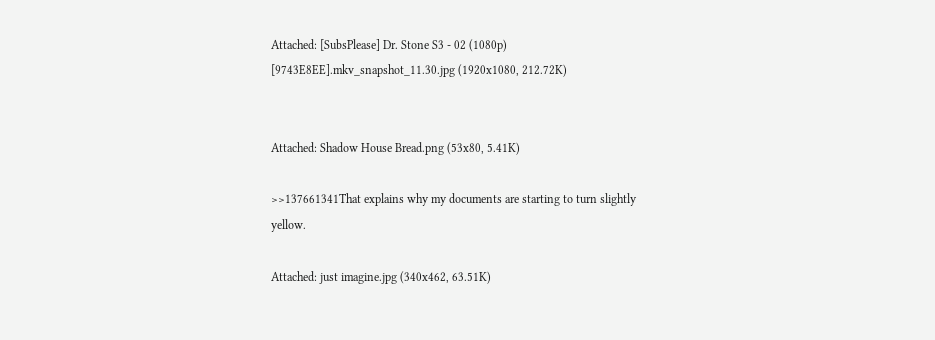Attached: [SubsPlease] Dr. Stone S3 - 02 (1080p) [9743E8EE].mkv_snapshot_11.30.jpg (1920x1080, 212.72K)


Attached: Shadow House Bread.png (53x80, 5.41K)

>>137661341That explains why my documents are starting to turn slightly yellow.

Attached: just imagine.jpg (340x462, 63.51K)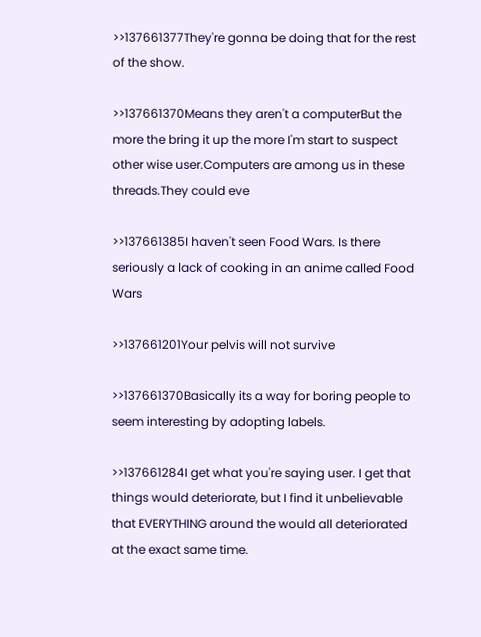>>137661377They're gonna be doing that for the rest of the show.

>>137661370Means they aren't a computerBut the more the bring it up the more I'm start to suspect other wise user.Computers are among us in these threads.They could eve

>>137661385I haven't seen Food Wars. Is there seriously a lack of cooking in an anime called Food Wars

>>137661201Your pelvis will not survive

>>137661370Basically its a way for boring people to seem interesting by adopting labels.

>>137661284I get what you're saying user. I get that things would deteriorate, but I find it unbelievable that EVERYTHING around the would all deteriorated at the exact same time.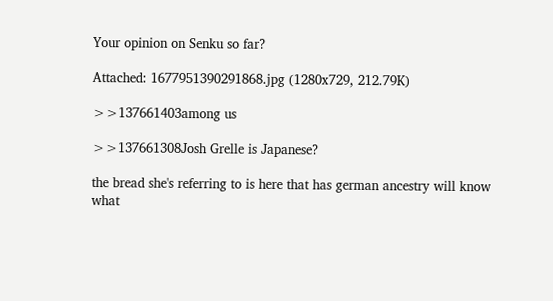Your opinion on Senku so far?

Attached: 1677951390291868.jpg (1280x729, 212.79K)

>>137661403among us

>>137661308Josh Grelle is Japanese?

the bread she's referring to is here that has german ancestry will know what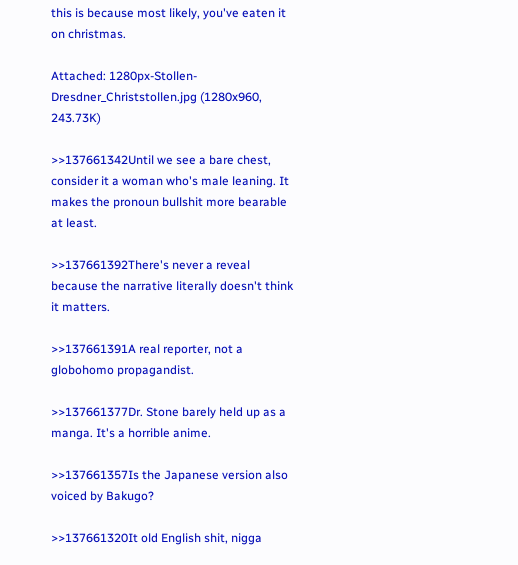this is because most likely, you've eaten it on christmas.

Attached: 1280px-Stollen-Dresdner_Christstollen.jpg (1280x960, 243.73K)

>>137661342Until we see a bare chest, consider it a woman who's male leaning. It makes the pronoun bullshit more bearable at least.

>>137661392There's never a reveal because the narrative literally doesn't think it matters.

>>137661391A real reporter, not a globohomo propagandist.

>>137661377Dr. Stone barely held up as a manga. It's a horrible anime.

>>137661357Is the Japanese version also voiced by Bakugo?

>>137661320It old English shit, nigga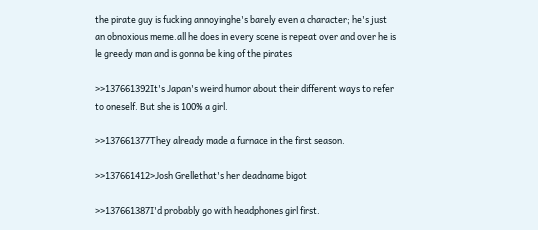the pirate guy is fucking annoyinghe's barely even a character; he's just an obnoxious meme.all he does in every scene is repeat over and over he is le greedy man and is gonna be king of the pirates

>>137661392It's Japan's weird humor about their different ways to refer to oneself. But she is 100% a girl.

>>137661377They already made a furnace in the first season.

>>137661412>Josh Grellethat's her deadname bigot

>>137661387I'd probably go with headphones girl first.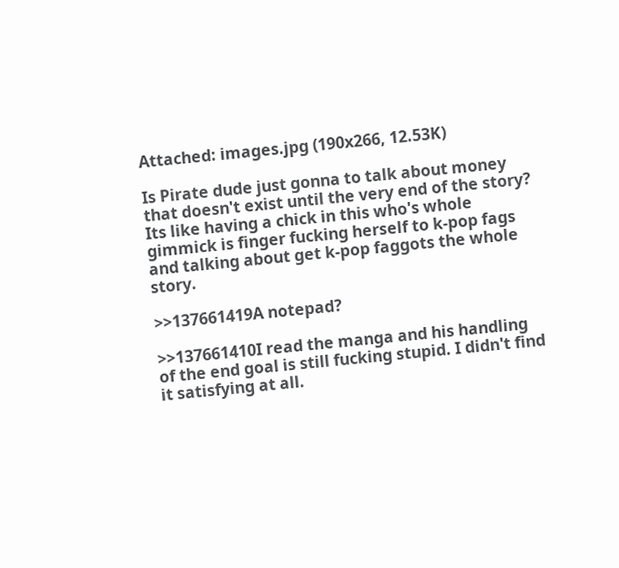Attached: images.jpg (190x266, 12.53K)

Is Pirate dude just gonna to talk about money that doesn't exist until the very end of the story? Its like having a chick in this who's whole gimmick is finger fucking herself to k-pop fags and talking about get k-pop faggots the whole story.

>>137661419A notepad?

>>137661410I read the manga and his handling of the end goal is still fucking stupid. I didn't find it satisfying at all.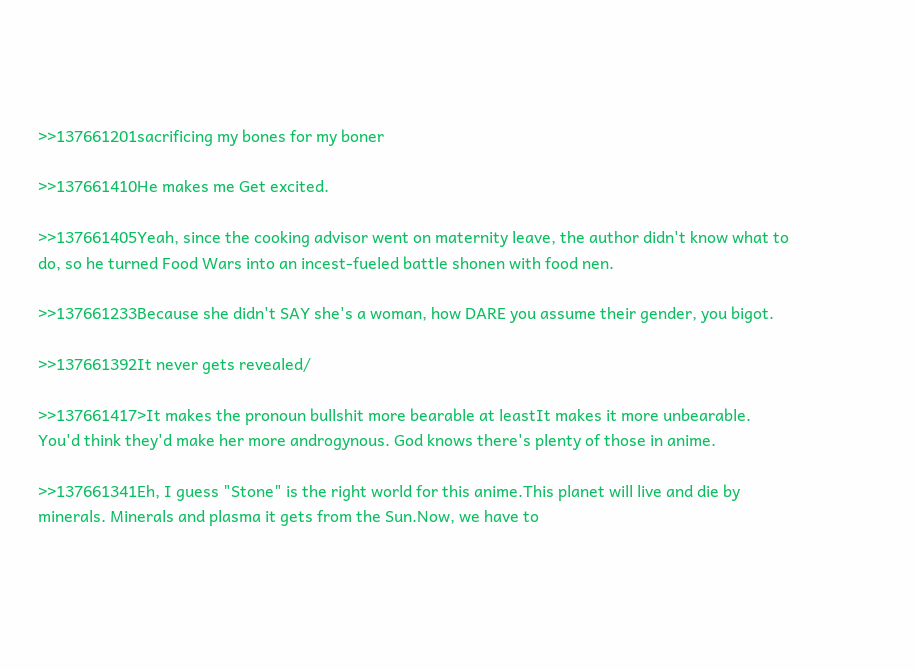>>137661201sacrificing my bones for my boner

>>137661410He makes me Get excited.

>>137661405Yeah, since the cooking advisor went on maternity leave, the author didn't know what to do, so he turned Food Wars into an incest-fueled battle shonen with food nen.

>>137661233Because she didn't SAY she's a woman, how DARE you assume their gender, you bigot.

>>137661392It never gets revealed/

>>137661417>It makes the pronoun bullshit more bearable at leastIt makes it more unbearable. You'd think they'd make her more androgynous. God knows there's plenty of those in anime.

>>137661341Eh, I guess "Stone" is the right world for this anime.This planet will live and die by minerals. Minerals and plasma it gets from the Sun.Now, we have to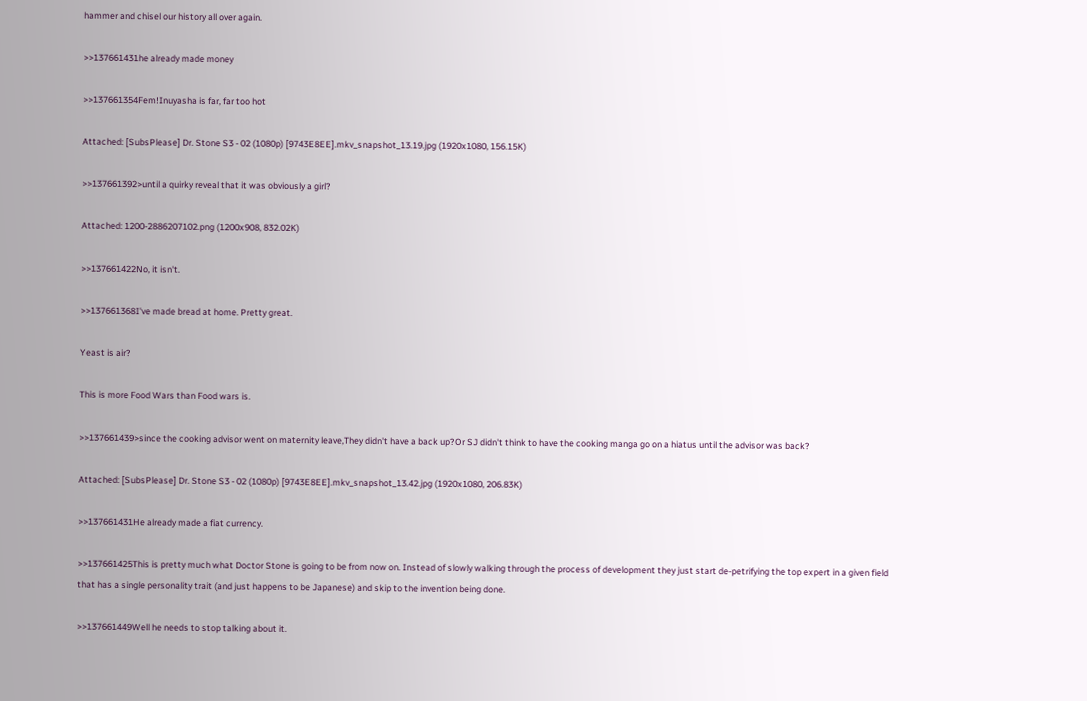hammer and chisel our history all over again.

>>137661431he already made money

>>137661354Fem!Inuyasha is far, far too hot

Attached: [SubsPlease] Dr. Stone S3 - 02 (1080p) [9743E8EE].mkv_snapshot_13.19.jpg (1920x1080, 156.15K)

>>137661392>until a quirky reveal that it was obviously a girl?

Attached: 1200-2886207102.png (1200x908, 832.02K)

>>137661422No, it isn't.

>>137661368I've made bread at home. Pretty great.

Yeast is air?

This is more Food Wars than Food wars is.

>>137661439>since the cooking advisor went on maternity leave,They didn't have a back up?Or SJ didn't think to have the cooking manga go on a hiatus until the advisor was back?

Attached: [SubsPlease] Dr. Stone S3 - 02 (1080p) [9743E8EE].mkv_snapshot_13.42.jpg (1920x1080, 206.83K)

>>137661431He already made a fiat currency.

>>137661425This is pretty much what Doctor Stone is going to be from now on. Instead of slowly walking through the process of development they just start de-petrifying the top expert in a given field that has a single personality trait (and just happens to be Japanese) and skip to the invention being done.

>>137661449Well he needs to stop talking about it.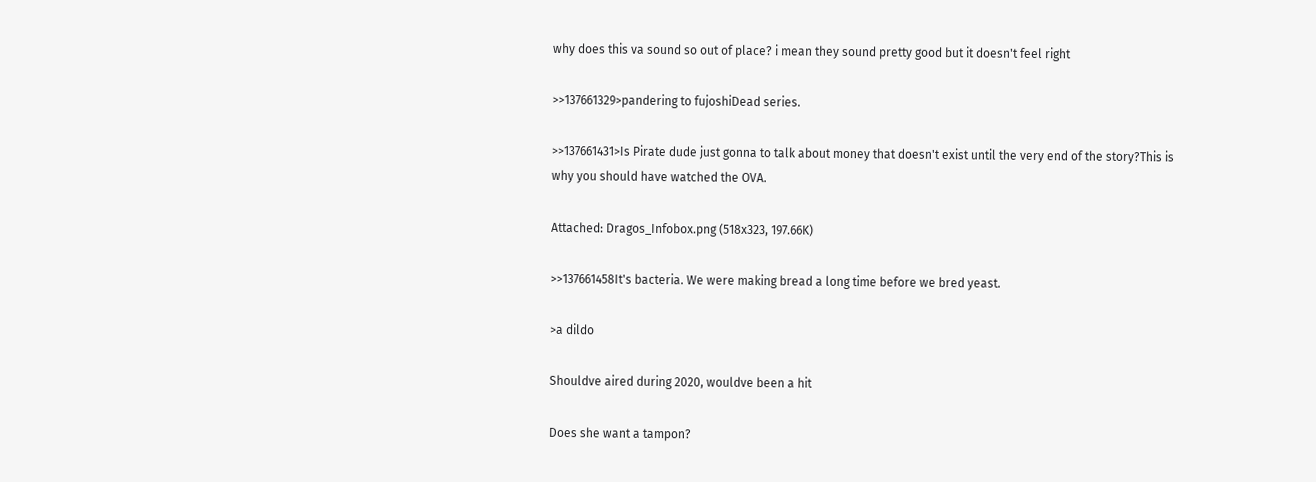why does this va sound so out of place? i mean they sound pretty good but it doesn't feel right

>>137661329>pandering to fujoshiDead series.

>>137661431>Is Pirate dude just gonna to talk about money that doesn't exist until the very end of the story?This is why you should have watched the OVA.

Attached: Dragos_Infobox.png (518x323, 197.66K)

>>137661458It's bacteria. We were making bread a long time before we bred yeast.

>a dildo

Shouldve aired during 2020, wouldve been a hit

Does she want a tampon?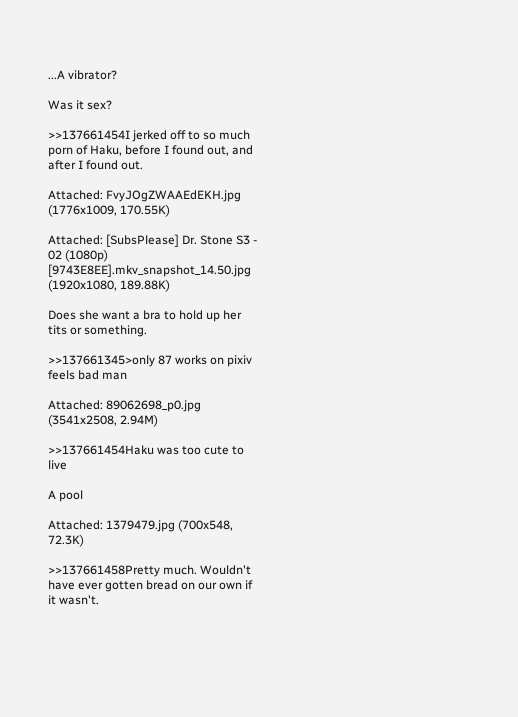...A vibrator?

Was it sex?

>>137661454I jerked off to so much porn of Haku, before I found out, and after I found out.

Attached: FvyJOgZWAAEdEKH.jpg (1776x1009, 170.55K)

Attached: [SubsPlease] Dr. Stone S3 - 02 (1080p) [9743E8EE].mkv_snapshot_14.50.jpg (1920x1080, 189.88K)

Does she want a bra to hold up her tits or something.

>>137661345>only 87 works on pixiv feels bad man

Attached: 89062698_p0.jpg (3541x2508, 2.94M)

>>137661454Haku was too cute to live

A pool

Attached: 1379479.jpg (700x548, 72.3K)

>>137661458Pretty much. Wouldn't have ever gotten bread on our own if it wasn't.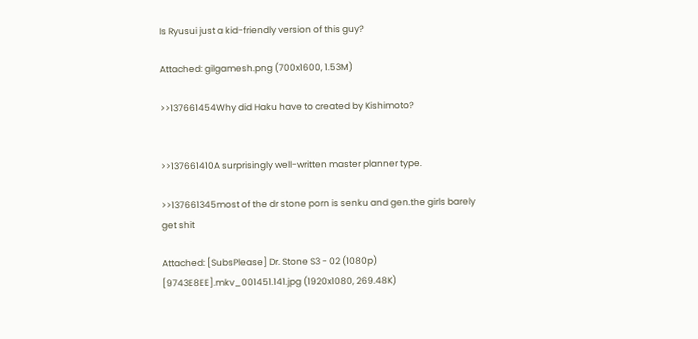Is Ryusui just a kid-friendly version of this guy?

Attached: gilgamesh.png (700x1600, 1.53M)

>>137661454Why did Haku have to created by Kishimoto?


>>137661410A surprisingly well-written master planner type.

>>137661345most of the dr stone porn is senku and gen.the girls barely get shit

Attached: [SubsPlease] Dr. Stone S3 - 02 (1080p) [9743E8EE].mkv_001451.141.jpg (1920x1080, 269.48K)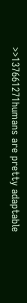>>137661271humans are pretty adaptable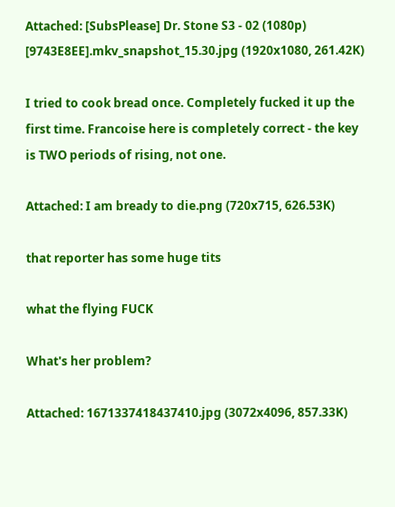Attached: [SubsPlease] Dr. Stone S3 - 02 (1080p) [9743E8EE].mkv_snapshot_15.30.jpg (1920x1080, 261.42K)

I tried to cook bread once. Completely fucked it up the first time. Francoise here is completely correct - the key is TWO periods of rising, not one.

Attached: I am bready to die.png (720x715, 626.53K)

that reporter has some huge tits

what the flying FUCK

What's her problem?

Attached: 1671337418437410.jpg (3072x4096, 857.33K)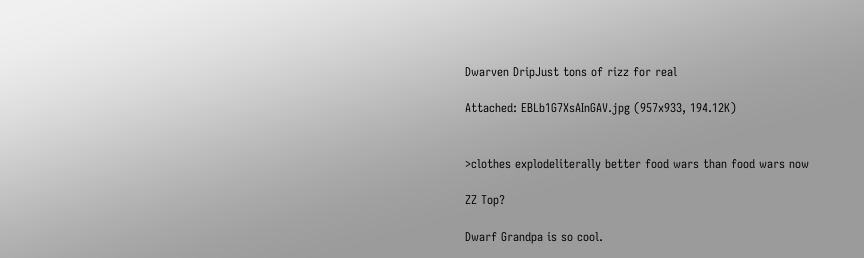Dwarven DripJust tons of rizz for real

Attached: EBLb1G7XsAInGAV.jpg (957x933, 194.12K)


>clothes explodeliterally better food wars than food wars now

ZZ Top?

Dwarf Grandpa is so cool.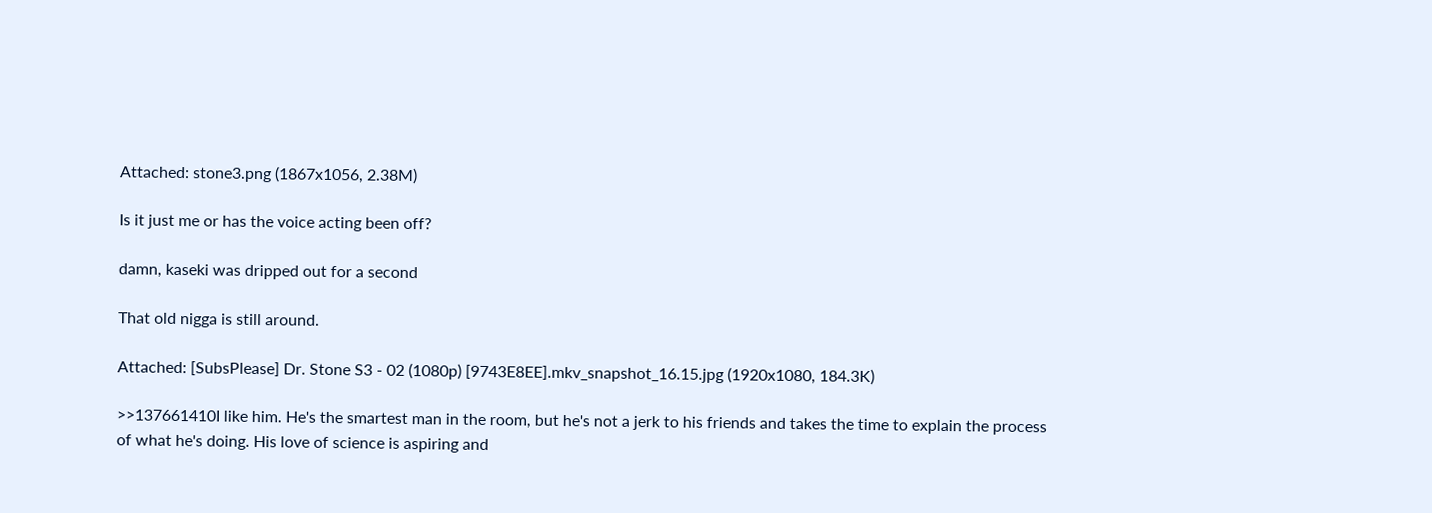Attached: stone3.png (1867x1056, 2.38M)

Is it just me or has the voice acting been off?

damn, kaseki was dripped out for a second

That old nigga is still around.

Attached: [SubsPlease] Dr. Stone S3 - 02 (1080p) [9743E8EE].mkv_snapshot_16.15.jpg (1920x1080, 184.3K)

>>137661410I like him. He's the smartest man in the room, but he's not a jerk to his friends and takes the time to explain the process of what he's doing. His love of science is aspiring and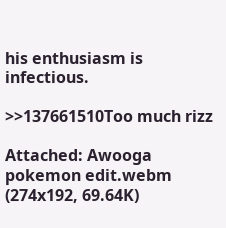his enthusiasm is infectious.

>>137661510Too much rizz

Attached: Awooga pokemon edit.webm (274x192, 69.64K)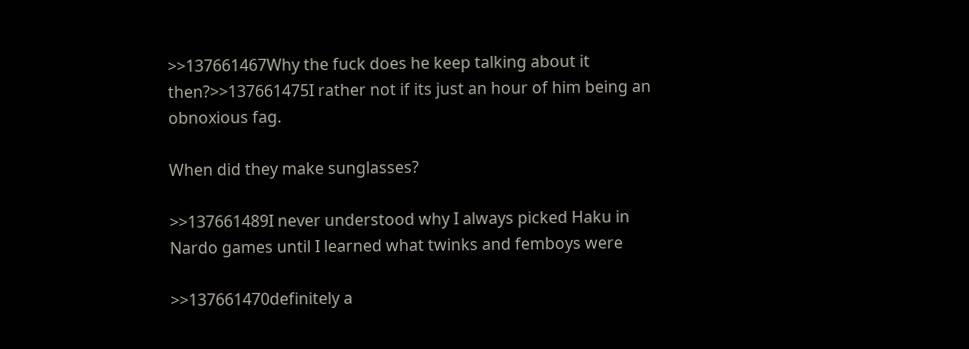>>137661467Why the fuck does he keep talking about it then?>>137661475I rather not if its just an hour of him being an obnoxious fag.

When did they make sunglasses?

>>137661489I never understood why I always picked Haku in Nardo games until I learned what twinks and femboys were

>>137661470definitely a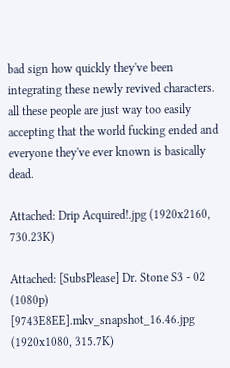bad sign how quickly they've been integrating these newly revived characters. all these people are just way too easily accepting that the world fucking ended and everyone they've ever known is basically dead.

Attached: Drip Acquired!.jpg (1920x2160, 730.23K)

Attached: [SubsPlease] Dr. Stone S3 - 02 (1080p) [9743E8EE].mkv_snapshot_16.46.jpg (1920x1080, 315.7K)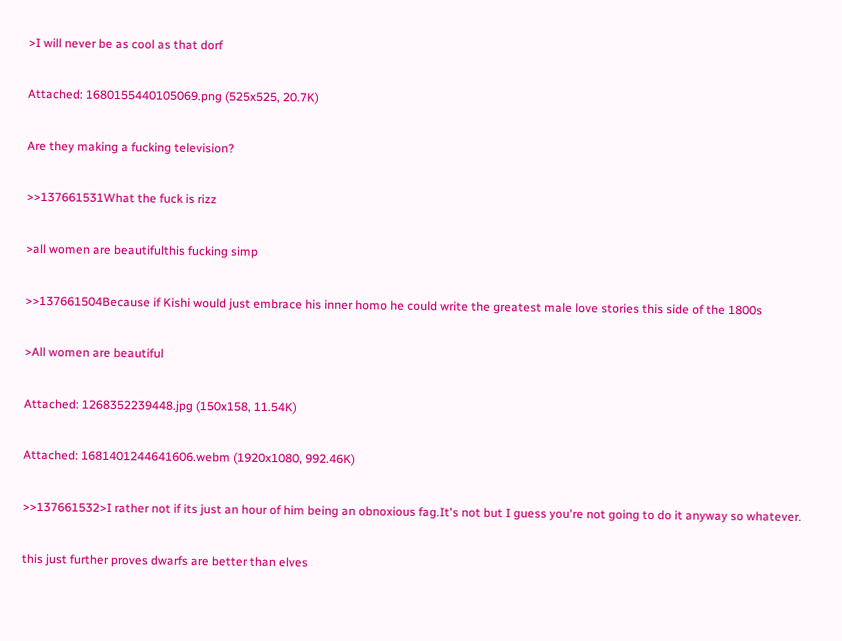>I will never be as cool as that dorf

Attached: 1680155440105069.png (525x525, 20.7K)

Are they making a fucking television?

>>137661531What the fuck is rizz

>all women are beautifulthis fucking simp

>>137661504Because if Kishi would just embrace his inner homo he could write the greatest male love stories this side of the 1800s

>All women are beautiful

Attached: 1268352239448.jpg (150x158, 11.54K)

Attached: 1681401244641606.webm (1920x1080, 992.46K)

>>137661532>I rather not if its just an hour of him being an obnoxious fag.It's not but I guess you're not going to do it anyway so whatever.

this just further proves dwarfs are better than elves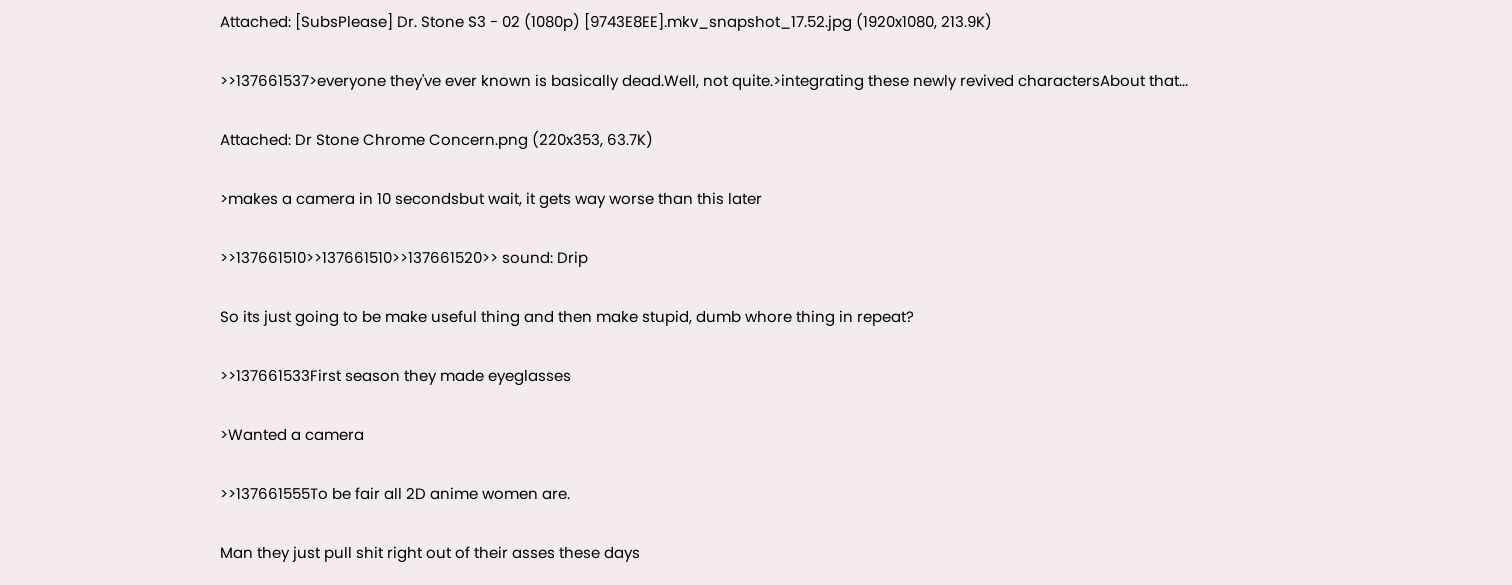Attached: [SubsPlease] Dr. Stone S3 - 02 (1080p) [9743E8EE].mkv_snapshot_17.52.jpg (1920x1080, 213.9K)

>>137661537>everyone they've ever known is basically dead.Well, not quite.>integrating these newly revived charactersAbout that...

Attached: Dr Stone Chrome Concern.png (220x353, 63.7K)

>makes a camera in 10 secondsbut wait, it gets way worse than this later

>>137661510>>137661510>>137661520>> sound: Drip

So its just going to be make useful thing and then make stupid, dumb whore thing in repeat?

>>137661533First season they made eyeglasses

>Wanted a camera

>>137661555To be fair all 2D anime women are.

Man they just pull shit right out of their asses these days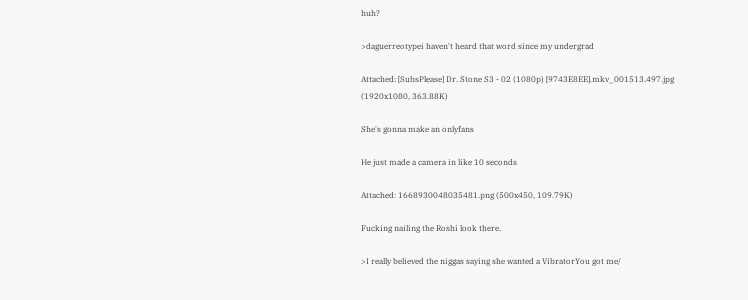huh?

>daguerreotypei haven't heard that word since my undergrad

Attached: [SubsPlease] Dr. Stone S3 - 02 (1080p) [9743E8EE].mkv_001513.497.jpg (1920x1080, 363.88K)

She's gonna make an onlyfans

He just made a camera in like 10 seconds

Attached: 1668930048035481.png (500x450, 109.79K)

Fucking nailing the Roshi look there.

>I really believed the niggas saying she wanted a VibratorYou got me/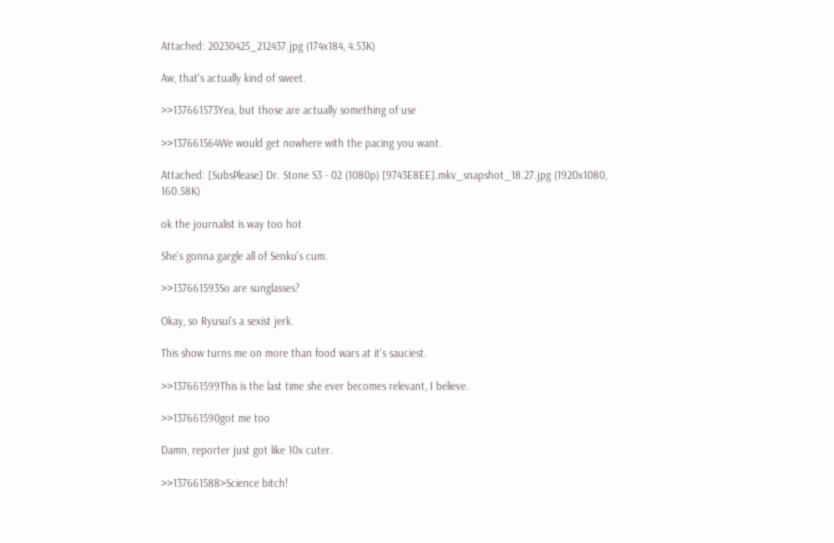Attached: 20230425_212437.jpg (174x184, 4.53K)

Aw, that's actually kind of sweet.

>>137661573Yea, but those are actually something of use

>>137661564We would get nowhere with the pacing you want.

Attached: [SubsPlease] Dr. Stone S3 - 02 (1080p) [9743E8EE].mkv_snapshot_18.27.jpg (1920x1080, 160.58K)

ok the journalist is way too hot

She's gonna gargle all of Senku's cum.

>>137661593So are sunglasses?

Okay, so Ryusui’s a sexist jerk.

This show turns me on more than food wars at it's sauciest.

>>137661599This is the last time she ever becomes relevant, I believe.

>>137661590got me too

Damn, reporter just got like 10x cuter.

>>137661588>Science bitch!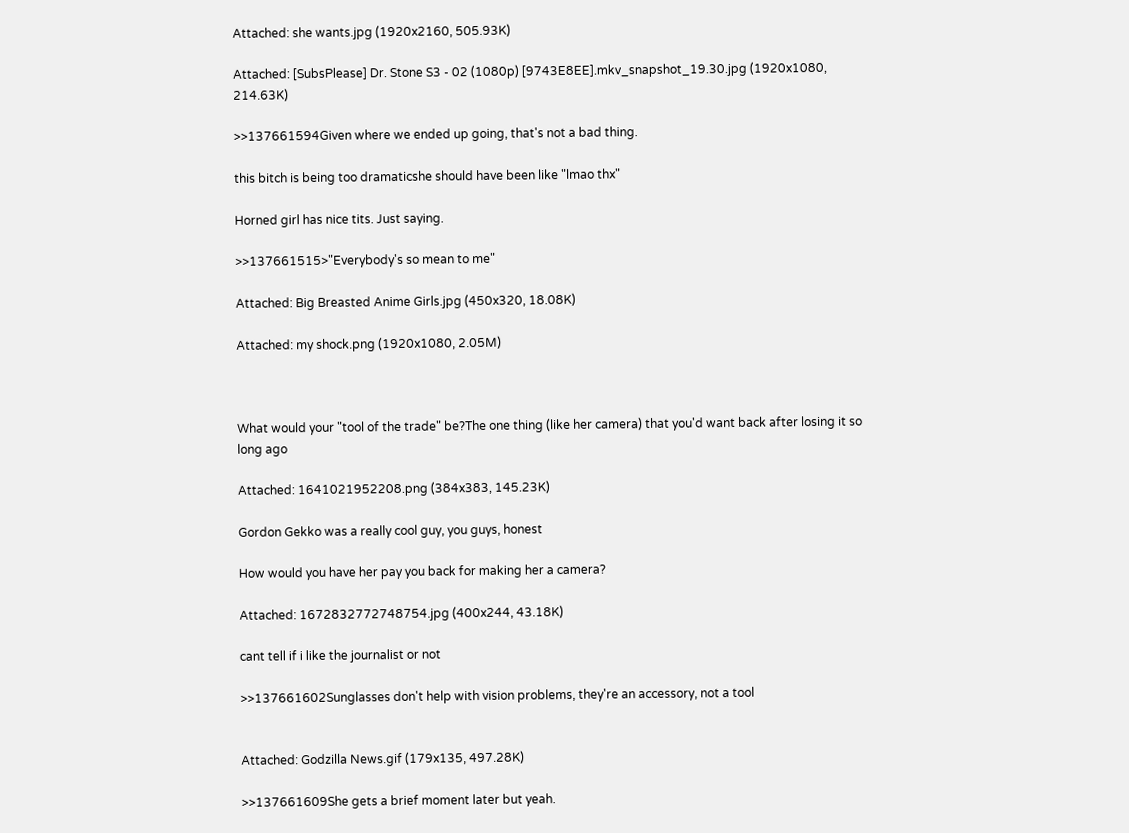Attached: she wants.jpg (1920x2160, 505.93K)

Attached: [SubsPlease] Dr. Stone S3 - 02 (1080p) [9743E8EE].mkv_snapshot_19.30.jpg (1920x1080, 214.63K)

>>137661594Given where we ended up going, that's not a bad thing.

this bitch is being too dramaticshe should have been like "lmao thx"

Horned girl has nice tits. Just saying.

>>137661515>"Everybody's so mean to me"

Attached: Big Breasted Anime Girls.jpg (450x320, 18.08K)

Attached: my shock.png (1920x1080, 2.05M)



What would your "tool of the trade" be?The one thing (like her camera) that you'd want back after losing it so long ago

Attached: 1641021952208.png (384x383, 145.23K)

Gordon Gekko was a really cool guy, you guys, honest

How would you have her pay you back for making her a camera?

Attached: 1672832772748754.jpg (400x244, 43.18K)

cant tell if i like the journalist or not

>>137661602Sunglasses don't help with vision problems, they're an accessory, not a tool


Attached: Godzilla News.gif (179x135, 497.28K)

>>137661609She gets a brief moment later but yeah.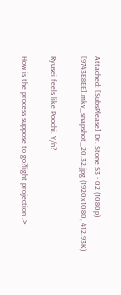Attached: [SubsPlease] Dr. Stone S3 - 02 (1080p) [9743E8EE].mkv_snapshot_20.32.jpg (1920x1080, 412.93K)

Ryusei feels like Poochi. Y/n?

How is the process suppose to go?light projection .>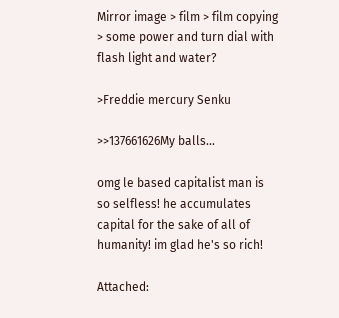Mirror image > film > film copying > some power and turn dial with flash light and water?

>Freddie mercury Senku

>>137661626My balls...

omg le based capitalist man is so selfless! he accumulates capital for the sake of all of humanity! im glad he's so rich!

Attached: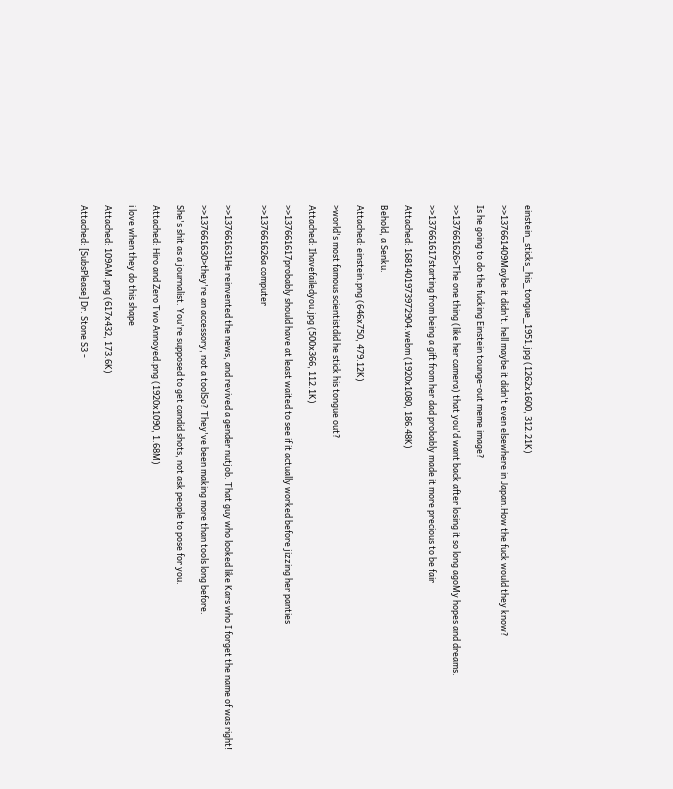einstein_sticks_his_tongue_1951.jpg (1262x1600, 312.21K)

>>137661409Maybe it didn't. hell maybe it didn't even elsewhere in Japan.How the fuck would they know?

Is he going to do the fucking Einstein tounge-out meme image?

>>137661626>The one thing (like her camera) that you'd want back after losing it so long agoMy hopes and dreams.

>>137661617starting from being a gift from her dad probably made it more precious to be fair

Attached: 1681401973972904.webm (1920x1080, 186.48K)

Behold, a Senku.

Attached: einstein.png (646x750, 479.12K)

>world's most famous scientistdid he stick his tongue out?

Attached: Ihavefailedyou.jpg (500x366, 112.1K)

>>137661617probably should have at least waited to see if it actually worked before jizzing her panties

>>137661626a computer


>>137661631He reinvented the news, and revived a gender nutjob. That guy who looked like Kars who I forget the name of was right!

>>137661630>they're an accessory, not a toolSo? They've been making more than tools long before.

She's shit as a journalist. You're supposed to get candid shots, not ask people to pose for you.

Attached: Hiro and Zero Two Annoyed.png (1920x1090, 1.68M)

i love when they do this shape

Attached: 109AM.png (617x432, 173.6K)

Attached: [SubsPlease] Dr. Stone S3 -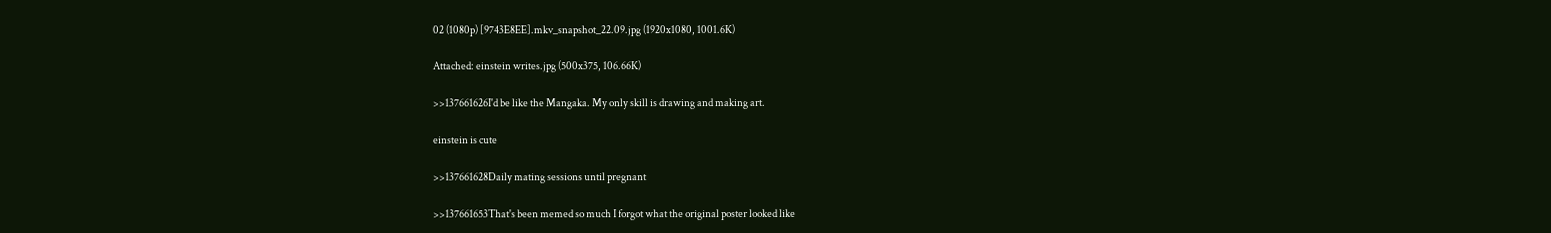02 (1080p) [9743E8EE].mkv_snapshot_22.09.jpg (1920x1080, 1001.6K)

Attached: einstein writes.jpg (500x375, 106.66K)

>>137661626I'd be like the Mangaka. My only skill is drawing and making art.

einstein is cute

>>137661628Daily mating sessions until pregnant

>>137661653That's been memed so much I forgot what the original poster looked like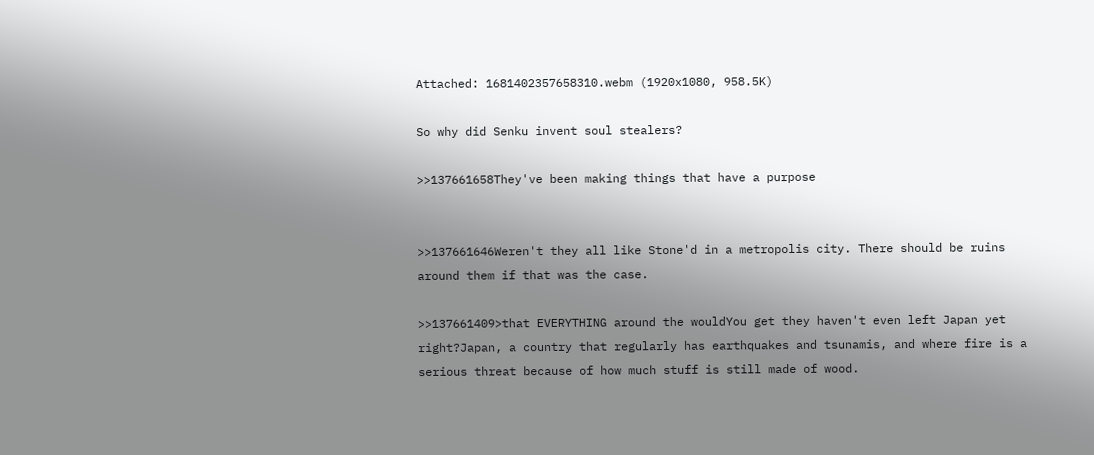Attached: 1681402357658310.webm (1920x1080, 958.5K)

So why did Senku invent soul stealers?

>>137661658They've been making things that have a purpose


>>137661646Weren't they all like Stone'd in a metropolis city. There should be ruins around them if that was the case.

>>137661409>that EVERYTHING around the wouldYou get they haven't even left Japan yet right?Japan, a country that regularly has earthquakes and tsunamis, and where fire is a serious threat because of how much stuff is still made of wood.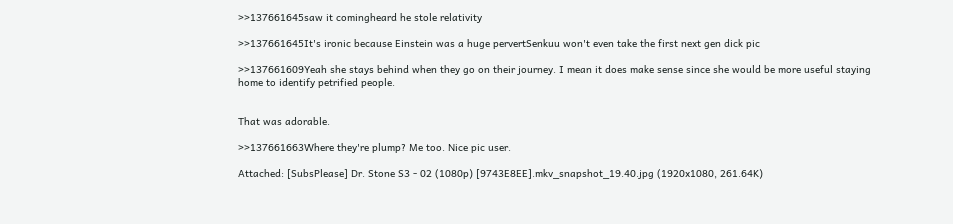>>137661645saw it comingheard he stole relativity

>>137661645It's ironic because Einstein was a huge pervertSenkuu won't even take the first next gen dick pic

>>137661609Yeah she stays behind when they go on their journey. I mean it does make sense since she would be more useful staying home to identify petrified people.


That was adorable.

>>137661663Where they're plump? Me too. Nice pic user.

Attached: [SubsPlease] Dr. Stone S3 - 02 (1080p) [9743E8EE].mkv_snapshot_19.40.jpg (1920x1080, 261.64K)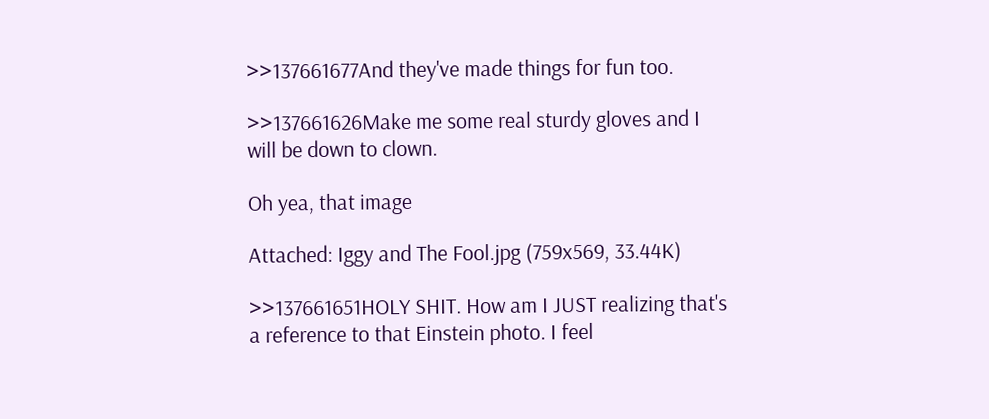>>137661677And they've made things for fun too.

>>137661626Make me some real sturdy gloves and I will be down to clown.

Oh yea, that image

Attached: Iggy and The Fool.jpg (759x569, 33.44K)

>>137661651HOLY SHIT. How am I JUST realizing that's a reference to that Einstein photo. I feel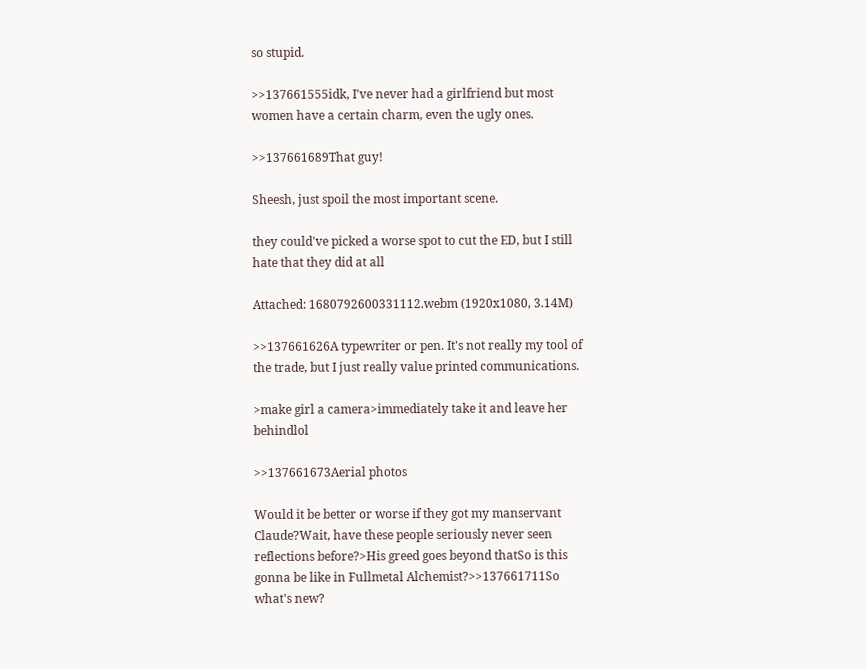so stupid.

>>137661555idk, I've never had a girlfriend but most women have a certain charm, even the ugly ones.

>>137661689That guy!

Sheesh, just spoil the most important scene.

they could've picked a worse spot to cut the ED, but I still hate that they did at all

Attached: 1680792600331112.webm (1920x1080, 3.14M)

>>137661626A typewriter or pen. It's not really my tool of the trade, but I just really value printed communications.

>make girl a camera>immediately take it and leave her behindlol

>>137661673Aerial photos

Would it be better or worse if they got my manservant Claude?Wait, have these people seriously never seen reflections before?>His greed goes beyond thatSo is this gonna be like in Fullmetal Alchemist?>>137661711So what's new?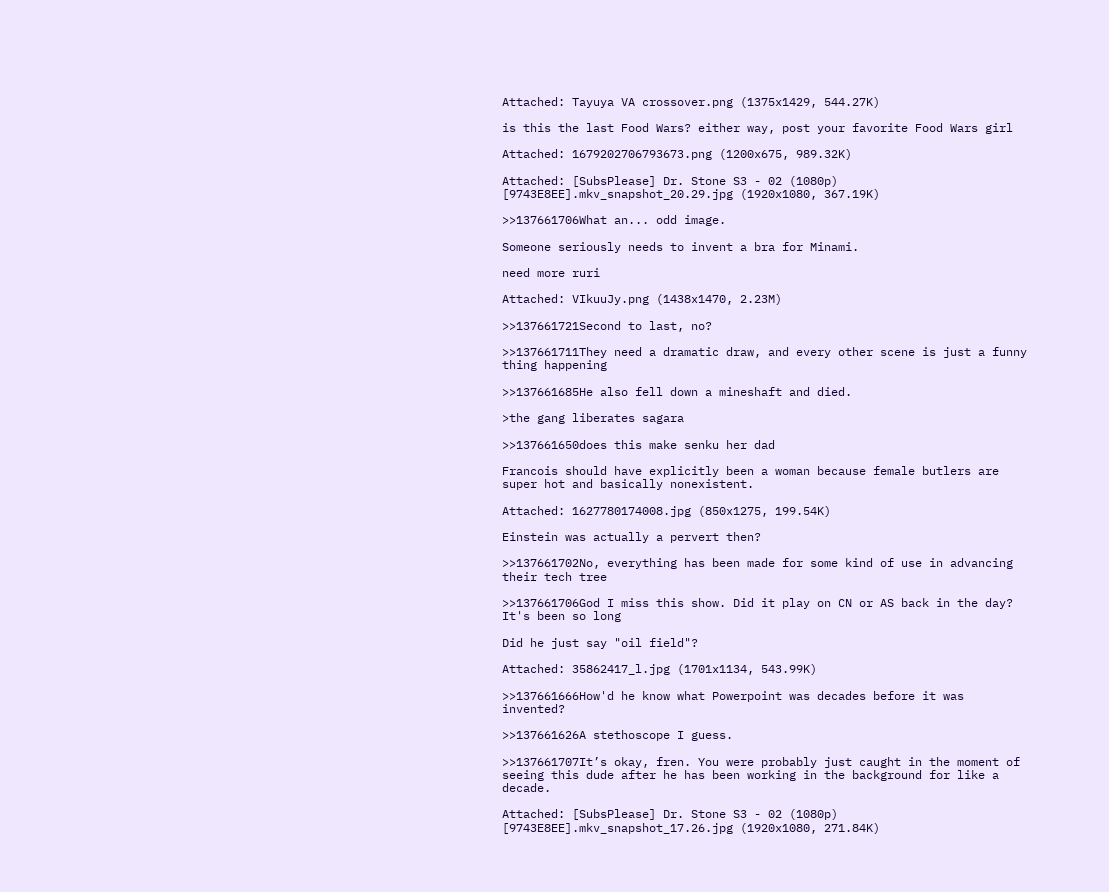Attached: Tayuya VA crossover.png (1375x1429, 544.27K)

is this the last Food Wars? either way, post your favorite Food Wars girl

Attached: 1679202706793673.png (1200x675, 989.32K)

Attached: [SubsPlease] Dr. Stone S3 - 02 (1080p) [9743E8EE].mkv_snapshot_20.29.jpg (1920x1080, 367.19K)

>>137661706What an... odd image.

Someone seriously needs to invent a bra for Minami.

need more ruri

Attached: VIkuuJy.png (1438x1470, 2.23M)

>>137661721Second to last, no?

>>137661711They need a dramatic draw, and every other scene is just a funny thing happening

>>137661685He also fell down a mineshaft and died.

>the gang liberates sagara

>>137661650does this make senku her dad

Francois should have explicitly been a woman because female butlers are super hot and basically nonexistent.

Attached: 1627780174008.jpg (850x1275, 199.54K)

Einstein was actually a pervert then?

>>137661702No, everything has been made for some kind of use in advancing their tech tree

>>137661706God I miss this show. Did it play on CN or AS back in the day? It's been so long

Did he just say "oil field"?

Attached: 35862417_l.jpg (1701x1134, 543.99K)

>>137661666How'd he know what Powerpoint was decades before it was invented?

>>137661626A stethoscope I guess.

>>137661707It’s okay, fren. You were probably just caught in the moment of seeing this dude after he has been working in the background for like a decade.

Attached: [SubsPlease] Dr. Stone S3 - 02 (1080p) [9743E8EE].mkv_snapshot_17.26.jpg (1920x1080, 271.84K)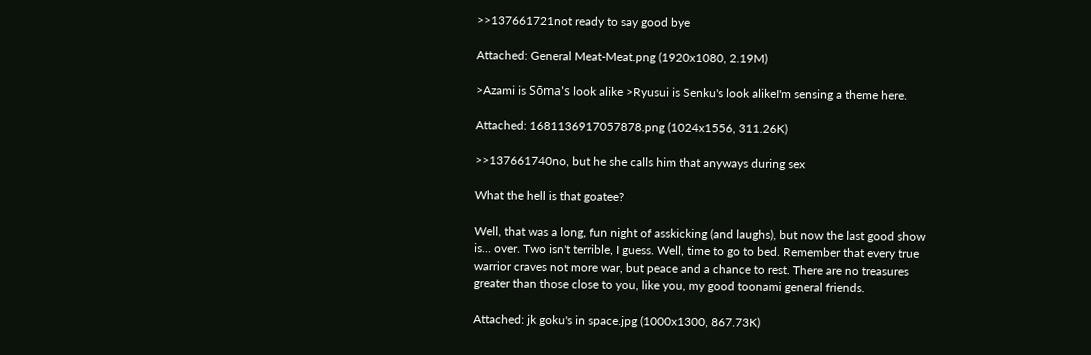>>137661721not ready to say good bye

Attached: General Meat-Meat.png (1920x1080, 2.19M)

>Azami is Sōma's look alike >Ryusui is Senku's look alikeI'm sensing a theme here.

Attached: 1681136917057878.png (1024x1556, 311.26K)

>>137661740no, but he she calls him that anyways during sex

What the hell is that goatee?

Well, that was a long, fun night of asskicking (and laughs), but now the last good show is... over. Two isn't terrible, I guess. Well, time to go to bed. Remember that every true warrior craves not more war, but peace and a chance to rest. There are no treasures greater than those close to you, like you, my good toonami general friends.

Attached: jk goku's in space.jpg (1000x1300, 867.73K)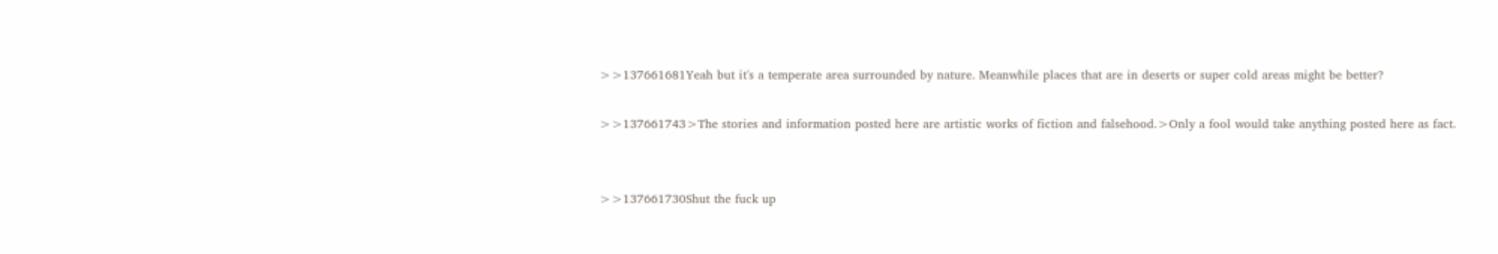>>137661681Yeah but it's a temperate area surrounded by nature. Meanwhile places that are in deserts or super cold areas might be better?

>>137661743>The stories and information posted here are artistic works of fiction and falsehood.>Only a fool would take anything posted here as fact.


>>137661730Shut the fuck up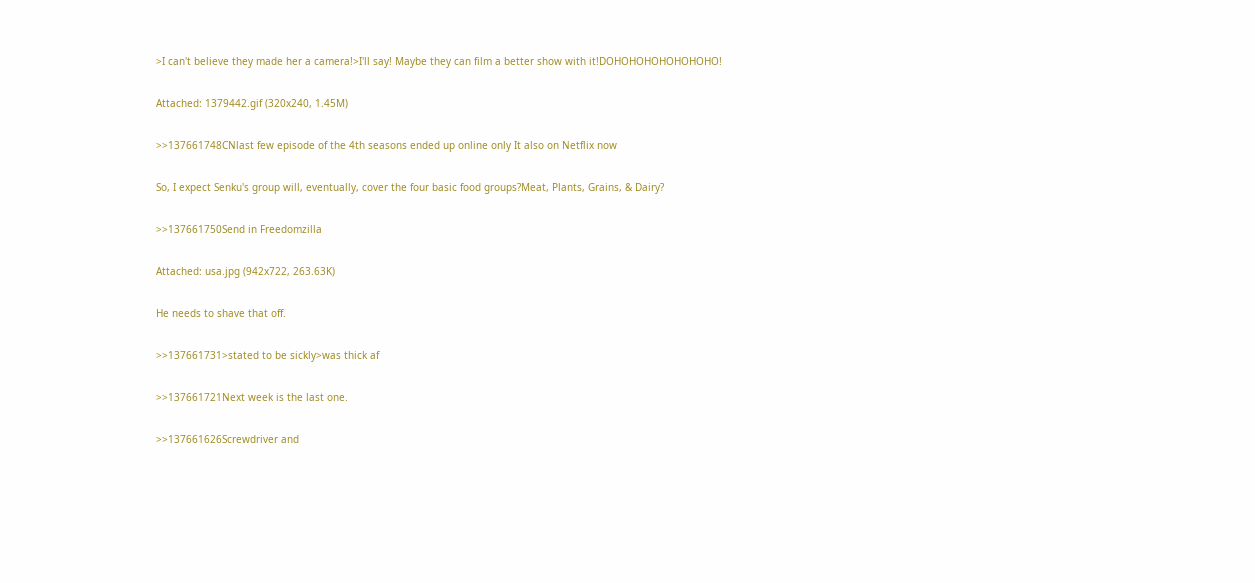>I can't believe they made her a camera!>I'll say! Maybe they can film a better show with it!DOHOHOHOHOHOHOHO!

Attached: 1379442.gif (320x240, 1.45M)

>>137661748CNlast few episode of the 4th seasons ended up online only It also on Netflix now

So, I expect Senku's group will, eventually, cover the four basic food groups?Meat, Plants, Grains, & Dairy?

>>137661750Send in Freedomzilla

Attached: usa.jpg (942x722, 263.63K)

He needs to shave that off.

>>137661731>stated to be sickly>was thick af

>>137661721Next week is the last one.

>>137661626Screwdriver and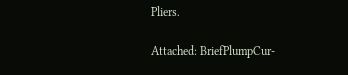Pliers.

Attached: BriefPlumpCur-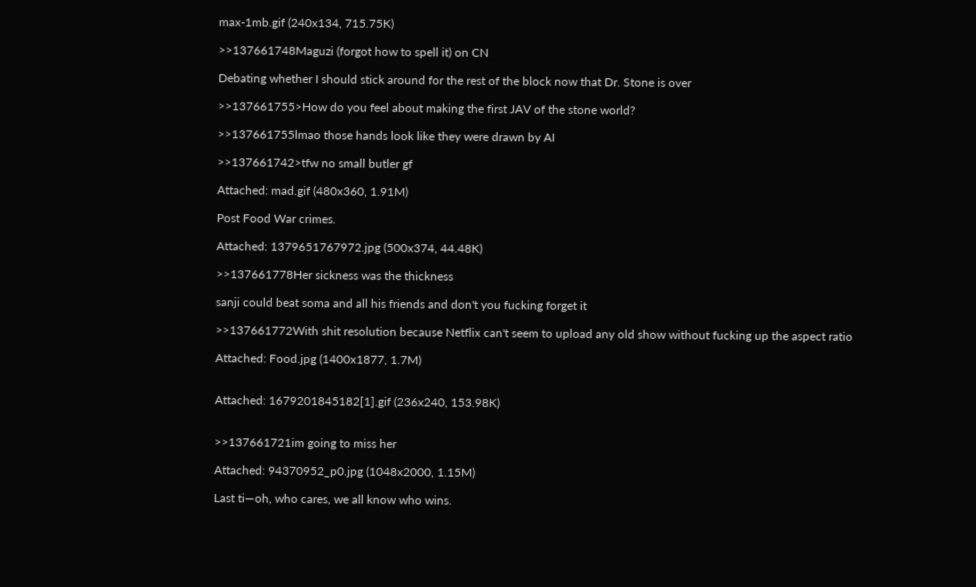max-1mb.gif (240x134, 715.75K)

>>137661748Maguzi (forgot how to spell it) on CN

Debating whether I should stick around for the rest of the block now that Dr. Stone is over

>>137661755>How do you feel about making the first JAV of the stone world?

>>137661755lmao those hands look like they were drawn by AI

>>137661742>tfw no small butler gf

Attached: mad.gif (480x360, 1.91M)

Post Food War crimes.

Attached: 1379651767972.jpg (500x374, 44.48K)

>>137661778Her sickness was the thickness

sanji could beat soma and all his friends and don't you fucking forget it

>>137661772With shit resolution because Netflix can't seem to upload any old show without fucking up the aspect ratio

Attached: Food.jpg (1400x1877, 1.7M)


Attached: 1679201845182[1].gif (236x240, 153.98K)


>>137661721im going to miss her

Attached: 94370952_p0.jpg (1048x2000, 1.15M)

Last ti—oh, who cares, we all know who wins.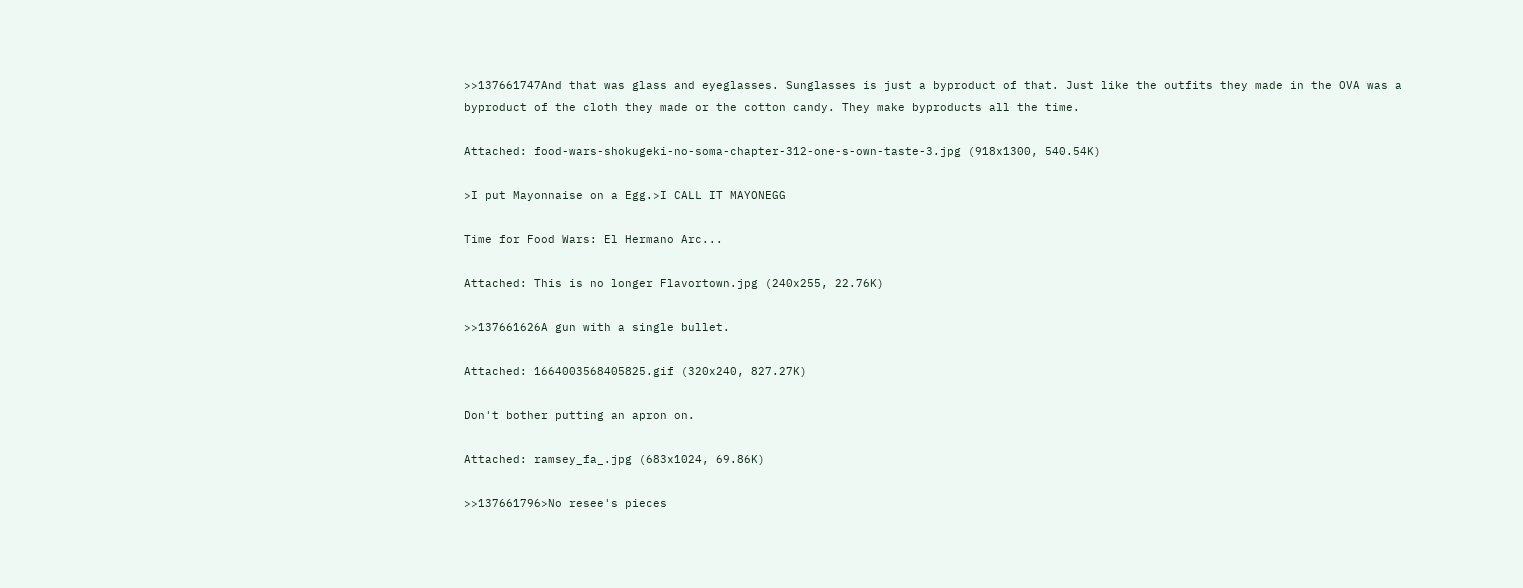>>137661747And that was glass and eyeglasses. Sunglasses is just a byproduct of that. Just like the outfits they made in the OVA was a byproduct of the cloth they made or the cotton candy. They make byproducts all the time.

Attached: food-wars-shokugeki-no-soma-chapter-312-one-s-own-taste-3.jpg (918x1300, 540.54K)

>I put Mayonnaise on a Egg.>I CALL IT MAYONEGG

Time for Food Wars: El Hermano Arc...

Attached: This is no longer Flavortown.jpg (240x255, 22.76K)

>>137661626A gun with a single bullet.

Attached: 1664003568405825.gif (320x240, 827.27K)

Don't bother putting an apron on.

Attached: ramsey_fa_.jpg (683x1024, 69.86K)

>>137661796>No resee's pieces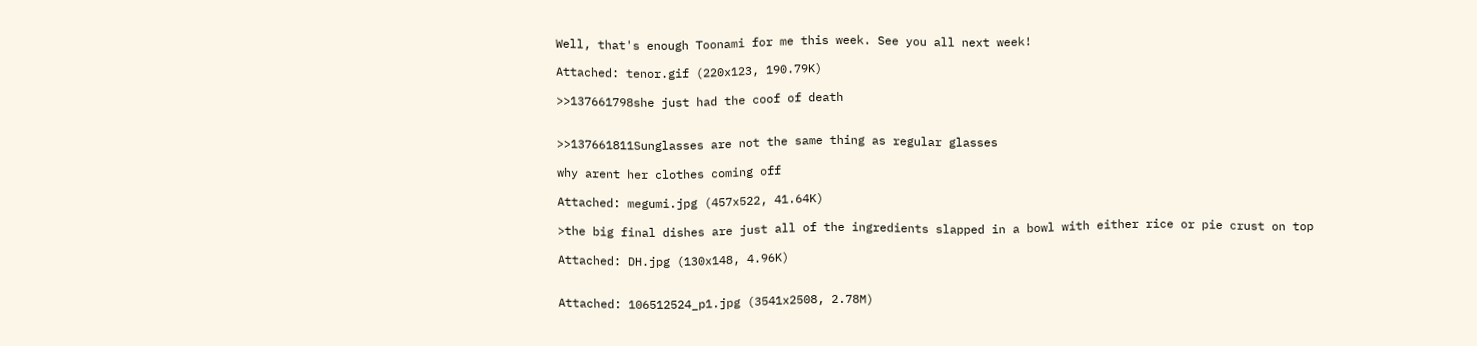Well, that's enough Toonami for me this week. See you all next week!

Attached: tenor.gif (220x123, 190.79K)

>>137661798she just had the coof of death


>>137661811Sunglasses are not the same thing as regular glasses

why arent her clothes coming off

Attached: megumi.jpg (457x522, 41.64K)

>the big final dishes are just all of the ingredients slapped in a bowl with either rice or pie crust on top

Attached: DH.jpg (130x148, 4.96K)


Attached: 106512524_p1.jpg (3541x2508, 2.78M)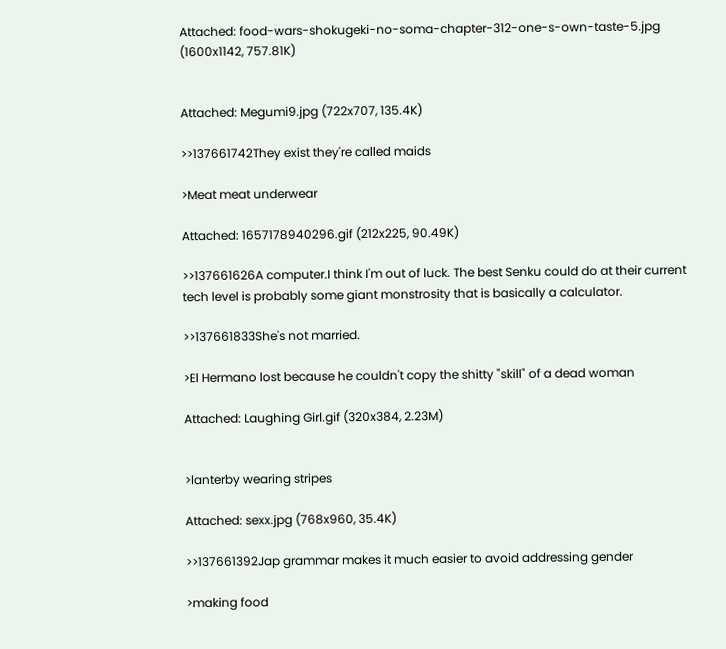Attached: food-wars-shokugeki-no-soma-chapter-312-one-s-own-taste-5.jpg (1600x1142, 757.81K)


Attached: Megumi9.jpg (722x707, 135.4K)

>>137661742They exist they're called maids

>Meat meat underwear

Attached: 1657178940296.gif (212x225, 90.49K)

>>137661626A computer.I think I'm out of luck. The best Senku could do at their current tech level is probably some giant monstrosity that is basically a calculator.

>>137661833She's not married.

>El Hermano lost because he couldn't copy the shitty "skill" of a dead woman

Attached: Laughing Girl.gif (320x384, 2.23M)


>lanterby wearing stripes

Attached: sexx.jpg (768x960, 35.4K)

>>137661392Jap grammar makes it much easier to avoid addressing gender

>making food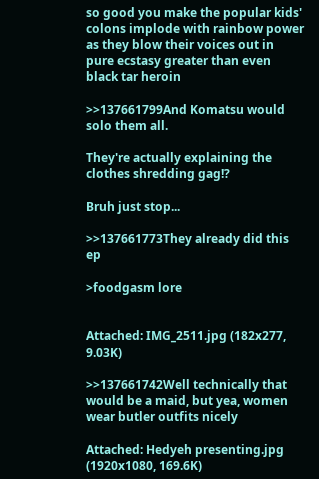so good you make the popular kids' colons implode with rainbow power as they blow their voices out in pure ecstasy greater than even black tar heroin

>>137661799And Komatsu would solo them all.

They're actually explaining the clothes shredding gag!?

Bruh just stop...

>>137661773They already did this ep

>foodgasm lore


Attached: IMG_2511.jpg (182x277, 9.03K)

>>137661742Well technically that would be a maid, but yea, women wear butler outfits nicely

Attached: Hedyeh presenting.jpg (1920x1080, 169.6K)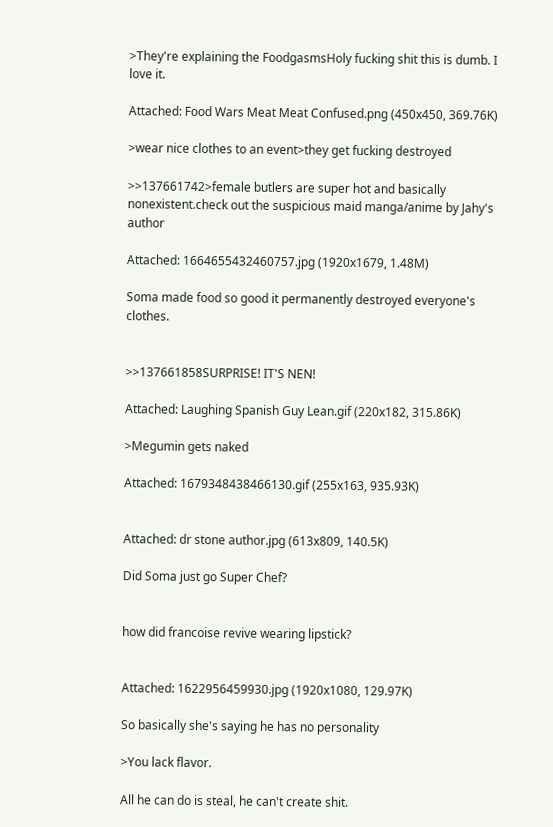>They're explaining the FoodgasmsHoly fucking shit this is dumb. I love it.

Attached: Food Wars Meat Meat Confused.png (450x450, 369.76K)

>wear nice clothes to an event>they get fucking destroyed

>>137661742>female butlers are super hot and basically nonexistent.check out the suspicious maid manga/anime by Jahy's author

Attached: 1664655432460757.jpg (1920x1679, 1.48M)

Soma made food so good it permanently destroyed everyone's clothes.


>>137661858SURPRISE! IT'S NEN!

Attached: Laughing Spanish Guy Lean.gif (220x182, 315.86K)

>Megumin gets naked

Attached: 1679348438466130.gif (255x163, 935.93K)


Attached: dr stone author.jpg (613x809, 140.5K)

Did Soma just go Super Chef?


how did francoise revive wearing lipstick?


Attached: 1622956459930.jpg (1920x1080, 129.97K)

So basically she's saying he has no personality

>You lack flavor.

All he can do is steal, he can't create shit.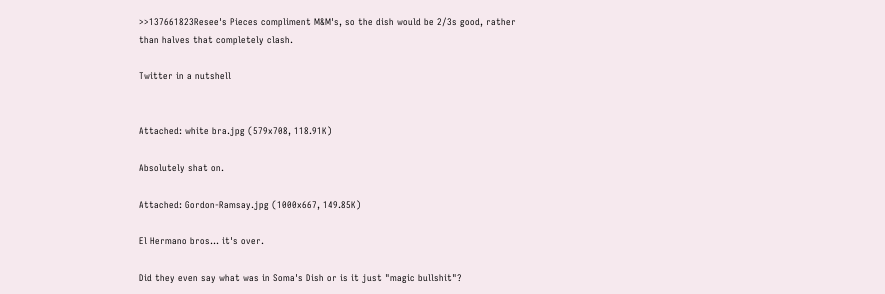>>137661823Resee's Pieces compliment M&M's, so the dish would be 2/3s good, rather than halves that completely clash.

Twitter in a nutshell


Attached: white bra.jpg (579x708, 118.91K)

Absolutely shat on.

Attached: Gordon-Ramsay.jpg (1000x667, 149.85K)

El Hermano bros... it's over.

Did they even say what was in Soma's Dish or is it just "magic bullshit"?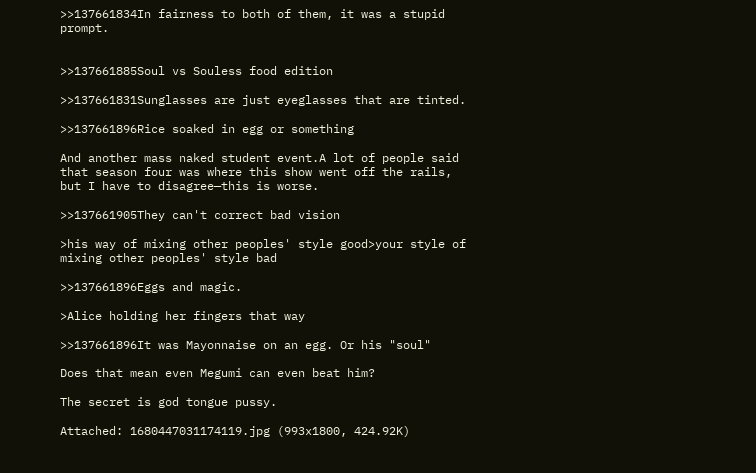>>137661834In fairness to both of them, it was a stupid prompt.


>>137661885Soul vs Souless food edition

>>137661831Sunglasses are just eyeglasses that are tinted.

>>137661896Rice soaked in egg or something

And another mass naked student event.A lot of people said that season four was where this show went off the rails, but I have to disagree—this is worse.

>>137661905They can't correct bad vision

>his way of mixing other peoples' style good>your style of mixing other peoples' style bad

>>137661896Eggs and magic.

>Alice holding her fingers that way

>>137661896It was Mayonnaise on an egg. Or his "soul"

Does that mean even Megumi can even beat him?

The secret is god tongue pussy.

Attached: 1680447031174119.jpg (993x1800, 424.92K)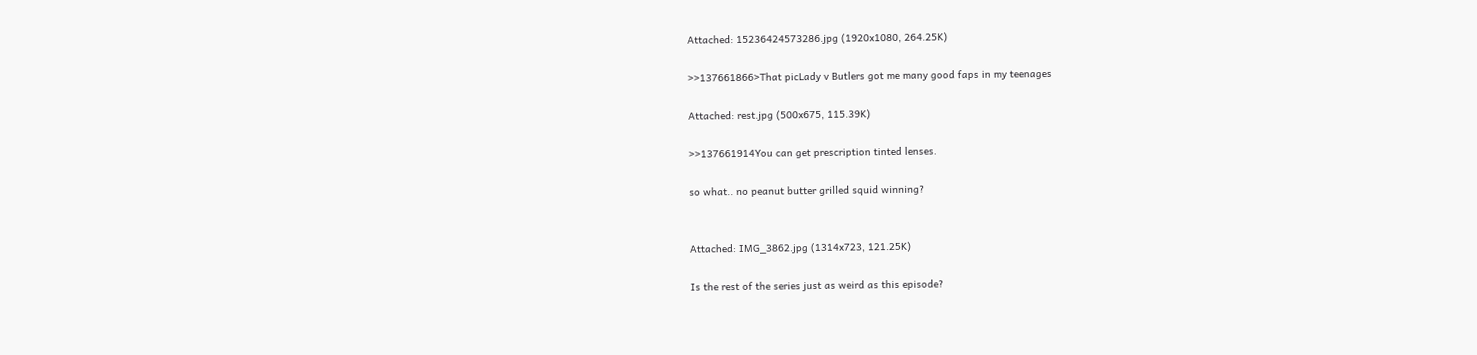Attached: 15236424573286.jpg (1920x1080, 264.25K)

>>137661866>That picLady v Butlers got me many good faps in my teenages

Attached: rest.jpg (500x675, 115.39K)

>>137661914You can get prescription tinted lenses.

so what.. no peanut butter grilled squid winning?


Attached: IMG_3862.jpg (1314x723, 121.25K)

Is the rest of the series just as weird as this episode?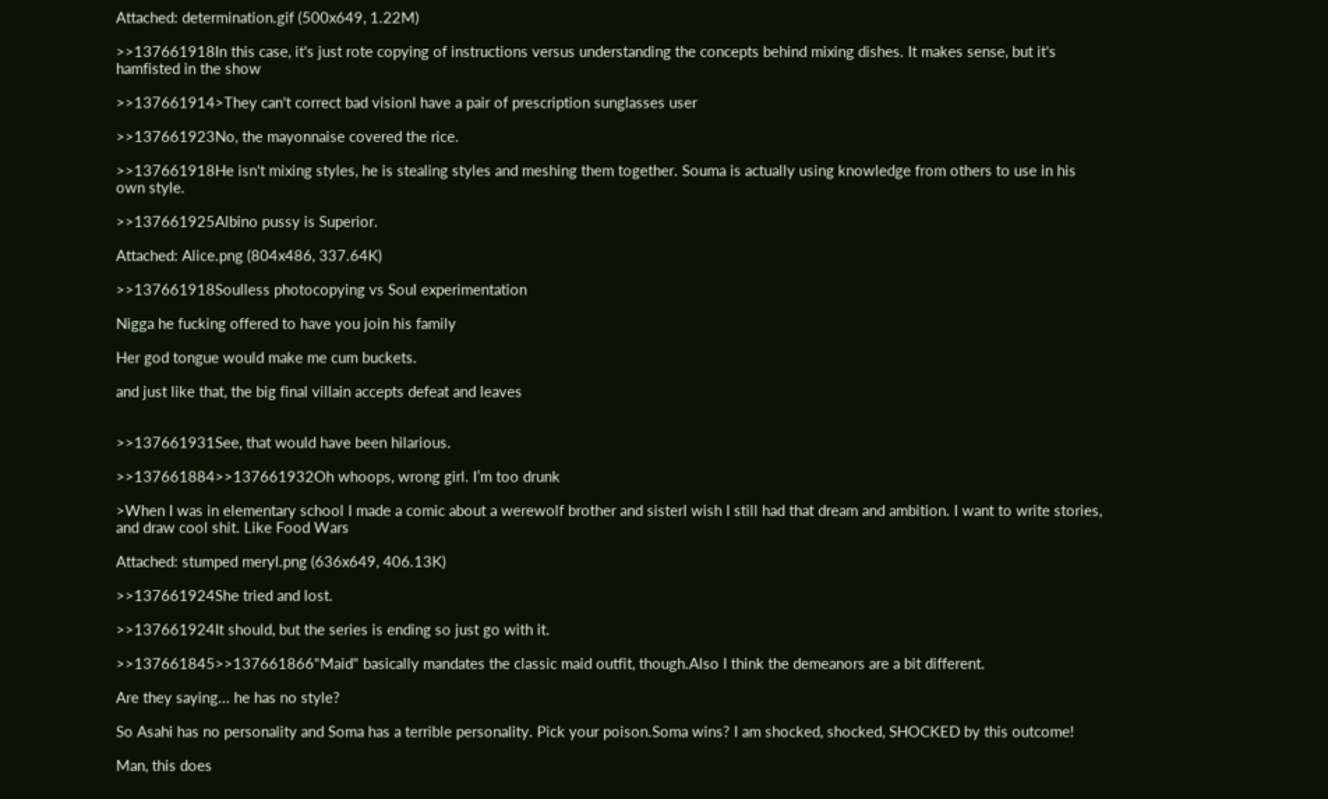Attached: determination.gif (500x649, 1.22M)

>>137661918In this case, it's just rote copying of instructions versus understanding the concepts behind mixing dishes. It makes sense, but it's hamfisted in the show

>>137661914>They can't correct bad visionI have a pair of prescription sunglasses user

>>137661923No, the mayonnaise covered the rice.

>>137661918He isn't mixing styles, he is stealing styles and meshing them together. Souma is actually using knowledge from others to use in his own style.

>>137661925Albino pussy is Superior.

Attached: Alice.png (804x486, 337.64K)

>>137661918Soulless photocopying vs Soul experimentation

Nigga he fucking offered to have you join his family

Her god tongue would make me cum buckets.

and just like that, the big final villain accepts defeat and leaves


>>137661931See, that would have been hilarious.

>>137661884>>137661932Oh whoops, wrong girl. I’m too drunk

>When I was in elementary school I made a comic about a werewolf brother and sisterI wish I still had that dream and ambition. I want to write stories, and draw cool shit. Like Food Wars

Attached: stumped meryl.png (636x649, 406.13K)

>>137661924She tried and lost.

>>137661924It should, but the series is ending so just go with it.

>>137661845>>137661866"Maid" basically mandates the classic maid outfit, though.Also I think the demeanors are a bit different.

Are they saying... he has no style?

So Asahi has no personality and Soma has a terrible personality. Pick your poison.Soma wins? I am shocked, shocked, SHOCKED by this outcome!

Man, this does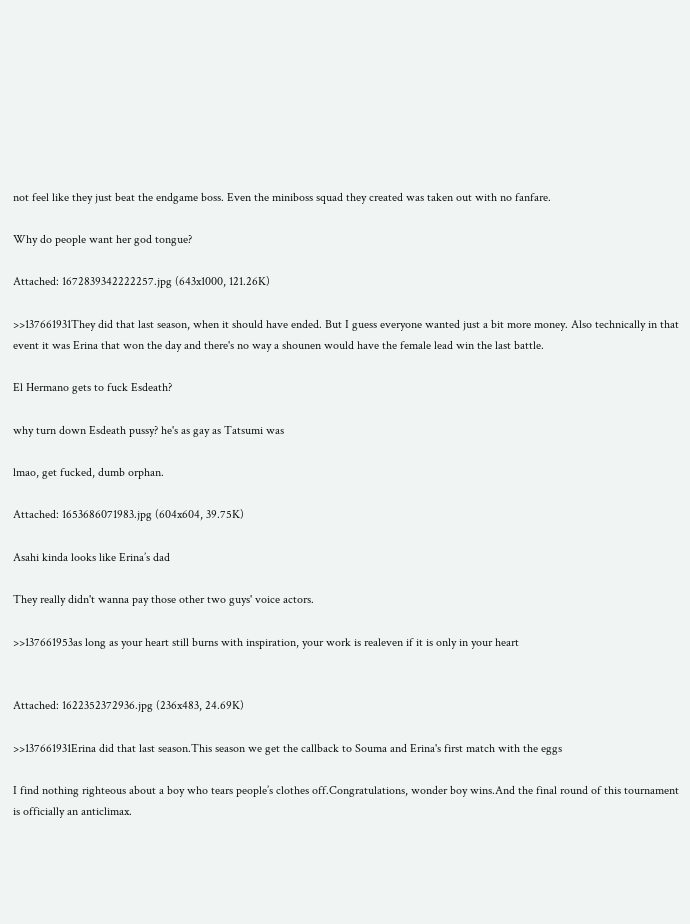not feel like they just beat the endgame boss. Even the miniboss squad they created was taken out with no fanfare.

Why do people want her god tongue?

Attached: 1672839342222257.jpg (643x1000, 121.26K)

>>137661931They did that last season, when it should have ended. But I guess everyone wanted just a bit more money. Also technically in that event it was Erina that won the day and there's no way a shounen would have the female lead win the last battle.

El Hermano gets to fuck Esdeath?

why turn down Esdeath pussy? he's as gay as Tatsumi was

lmao, get fucked, dumb orphan.

Attached: 1653686071983.jpg (604x604, 39.75K)

Asahi kinda looks like Erina’s dad

They really didn't wanna pay those other two guys' voice actors.

>>137661953as long as your heart still burns with inspiration, your work is realeven if it is only in your heart


Attached: 1622352372936.jpg (236x483, 24.69K)

>>137661931Erina did that last season.This season we get the callback to Souma and Erina's first match with the eggs

I find nothing righteous about a boy who tears people’s clothes off.Congratulations, wonder boy wins.And the final round of this tournament is officially an anticlimax.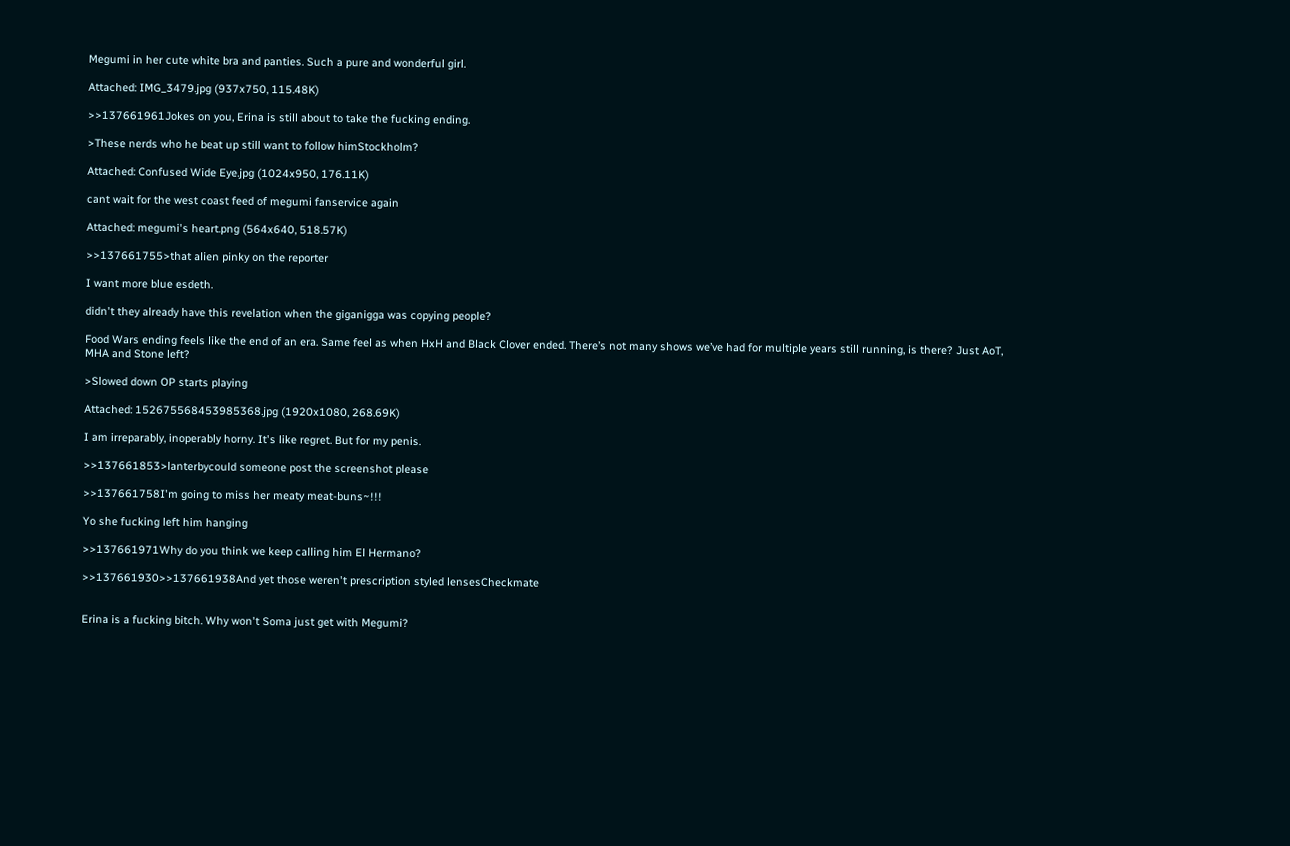Megumi in her cute white bra and panties. Such a pure and wonderful girl.

Attached: IMG_3479.jpg (937x750, 115.48K)

>>137661961Jokes on you, Erina is still about to take the fucking ending.

>These nerds who he beat up still want to follow himStockholm?

Attached: Confused Wide Eye.jpg (1024x950, 176.11K)

cant wait for the west coast feed of megumi fanservice again

Attached: megumi's heart.png (564x640, 518.57K)

>>137661755>that alien pinky on the reporter

I want more blue esdeth.

didn't they already have this revelation when the giganigga was copying people?

Food Wars ending feels like the end of an era. Same feel as when HxH and Black Clover ended. There’s not many shows we’ve had for multiple years still running, is there? Just AoT, MHA and Stone left?

>Slowed down OP starts playing

Attached: 152675568453985368.jpg (1920x1080, 268.69K)

I am irreparably, inoperably horny. It's like regret. But for my penis.

>>137661853>lanterbycould someone post the screenshot please

>>137661758I'm going to miss her meaty meat-buns~!!!

Yo she fucking left him hanging

>>137661971Why do you think we keep calling him El Hermano?

>>137661930>>137661938And yet those weren't prescription styled lensesCheckmate


Erina is a fucking bitch. Why won't Soma just get with Megumi?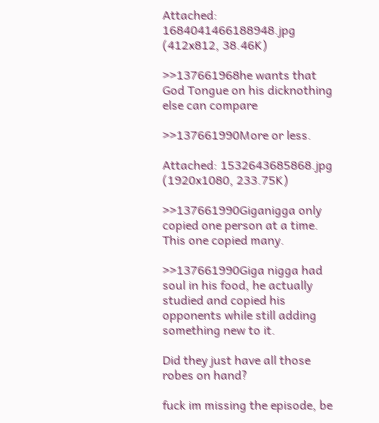Attached: 1684041466188948.jpg (412x812, 38.46K)

>>137661968he wants that God Tongue on his dicknothing else can compare

>>137661990More or less.

Attached: 1532643685868.jpg (1920x1080, 233.75K)

>>137661990Giganigga only copied one person at a time. This one copied many.

>>137661990Giga nigga had soul in his food, he actually studied and copied his opponents while still adding something new to it.

Did they just have all those robes on hand?

fuck im missing the episode, be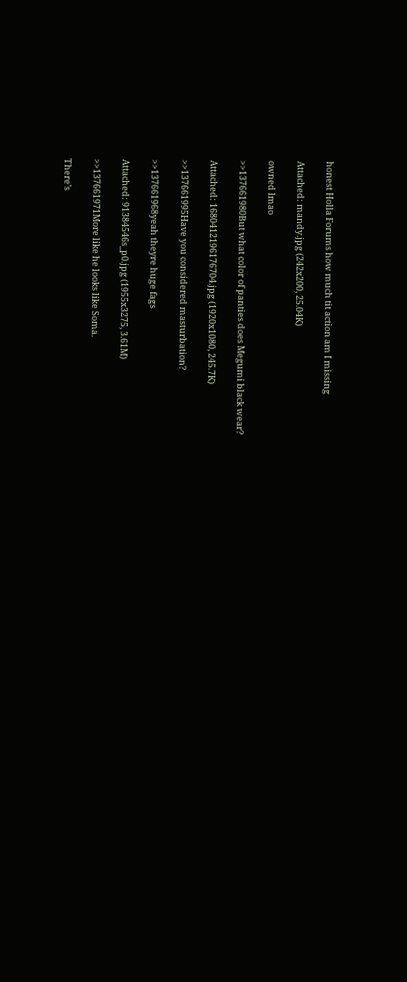honest Holla Forums how much tit action am I missing

Attached: mandy.jpg (242x200, 25.04K)

owned lmao

>>137661980But what color of panties does Megumi black wear?

Attached: 1680412196176704.jpg (1920x1080, 245.7K)

>>137661995Have you considered masturbation?

>>137661968yeah theyre huge fags

Attached: 91384546s_p0.jpg (1955x3275, 3.61M)

>>137661971More like he looks like Soma.

There’s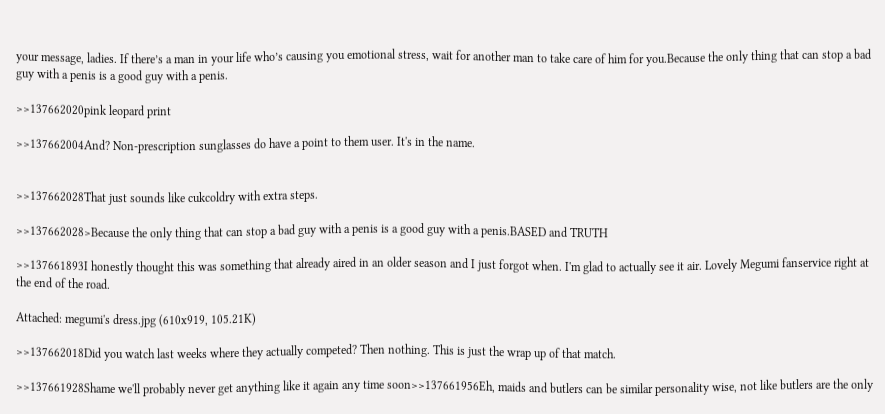your message, ladies. If there’s a man in your life who’s causing you emotional stress, wait for another man to take care of him for you.Because the only thing that can stop a bad guy with a penis is a good guy with a penis.

>>137662020pink leopard print

>>137662004And? Non-prescription sunglasses do have a point to them user. It's in the name.


>>137662028That just sounds like cukcoldry with extra steps.

>>137662028>Because the only thing that can stop a bad guy with a penis is a good guy with a penis.BASED and TRUTH

>>137661893I honestly thought this was something that already aired in an older season and I just forgot when. I'm glad to actually see it air. Lovely Megumi fanservice right at the end of the road.

Attached: megumi's dress.jpg (610x919, 105.21K)

>>137662018Did you watch last weeks where they actually competed? Then nothing. This is just the wrap up of that match.

>>137661928Shame we'll probably never get anything like it again any time soon>>137661956Eh, maids and butlers can be similar personality wise, not like butlers are the only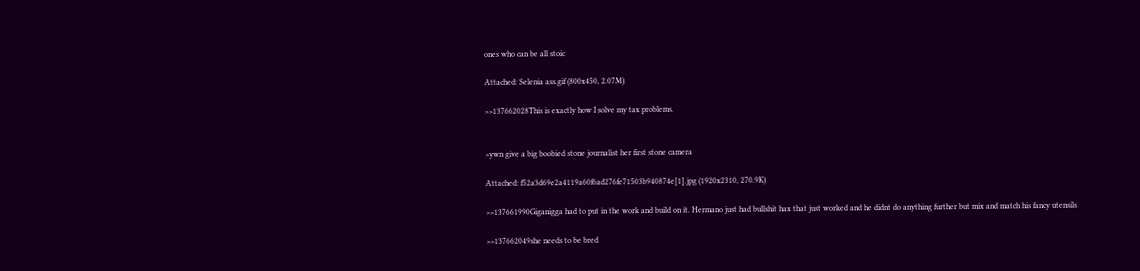ones who can be all stoic

Attached: Selenia ass.gif (800x450, 2.07M)

>>137662028This is exactly how I solve my tax problems.


>ywn give a big boobied stone journalist her first stone camera

Attached: f52a3d69e2a4119a60f6ad276fe71503b940874e[1].jpg (1920x2310, 270.9K)

>>137661990Giganigga had to put in the work and build on it. Hermano just had bullshit hax that just worked and he didnt do anything further but mix and match his fancy utensils

>>137662049she needs to be bred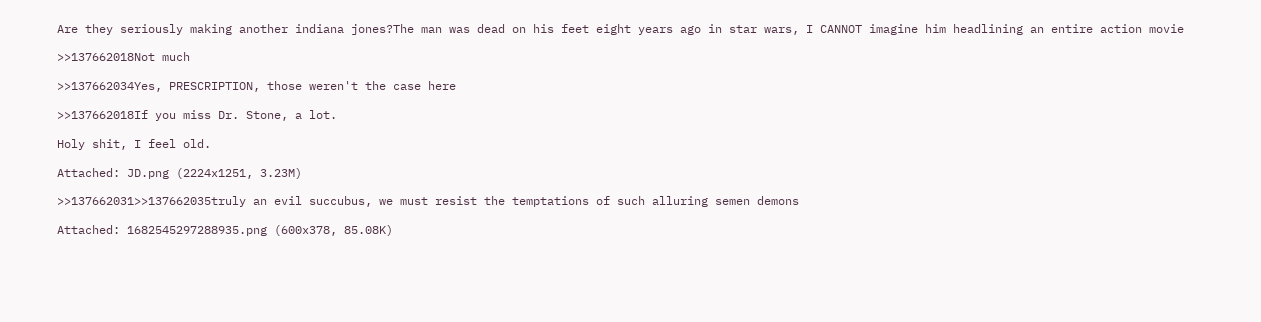Are they seriously making another indiana jones?The man was dead on his feet eight years ago in star wars, I CANNOT imagine him headlining an entire action movie

>>137662018Not much

>>137662034Yes, PRESCRIPTION, those weren't the case here

>>137662018If you miss Dr. Stone, a lot.

Holy shit, I feel old.

Attached: JD.png (2224x1251, 3.23M)

>>137662031>>137662035truly an evil succubus, we must resist the temptations of such alluring semen demons

Attached: 1682545297288935.png (600x378, 85.08K)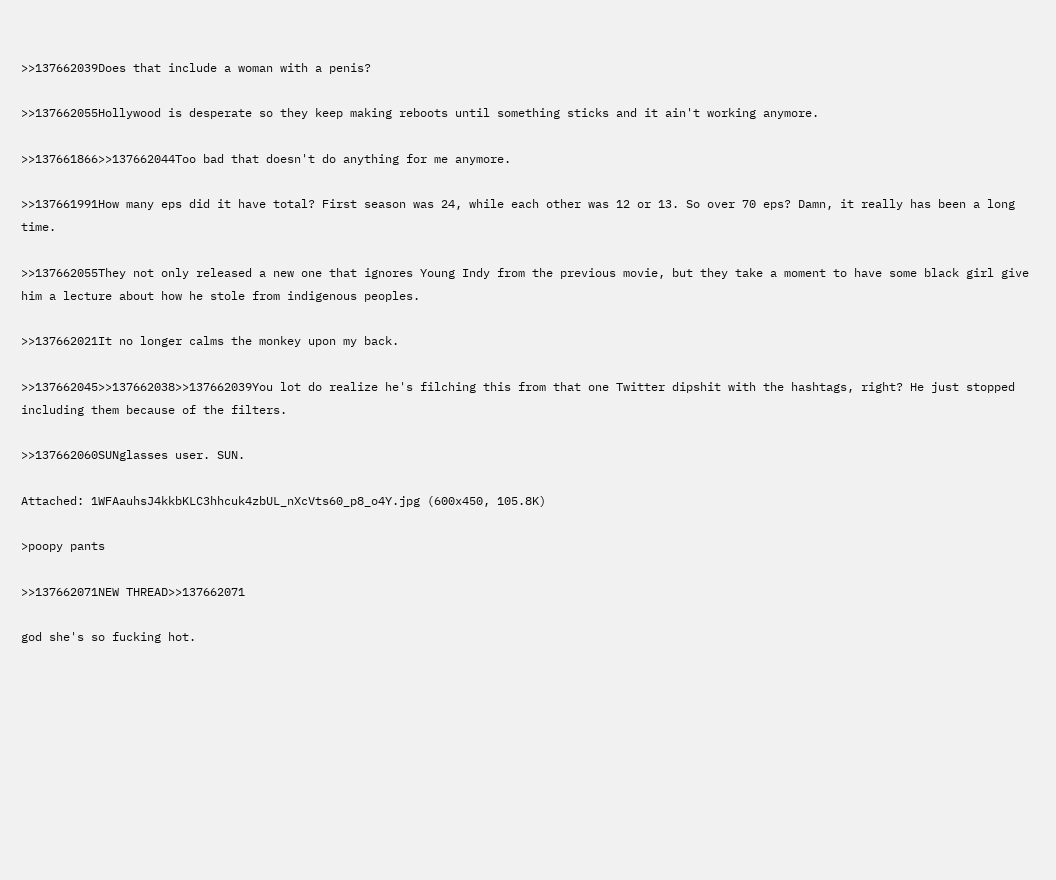>>137662039Does that include a woman with a penis?

>>137662055Hollywood is desperate so they keep making reboots until something sticks and it ain't working anymore.

>>137661866>>137662044Too bad that doesn't do anything for me anymore.

>>137661991How many eps did it have total? First season was 24, while each other was 12 or 13. So over 70 eps? Damn, it really has been a long time.

>>137662055They not only released a new one that ignores Young Indy from the previous movie, but they take a moment to have some black girl give him a lecture about how he stole from indigenous peoples.

>>137662021It no longer calms the monkey upon my back.

>>137662045>>137662038>>137662039You lot do realize he's filching this from that one Twitter dipshit with the hashtags, right? He just stopped including them because of the filters.

>>137662060SUNglasses user. SUN.

Attached: 1WFAauhsJ4kkbKLC3hhcuk4zbUL_nXcVts60_p8_o4Y.jpg (600x450, 105.8K)

>poopy pants

>>137662071NEW THREAD>>137662071

god she's so fucking hot.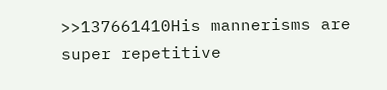>>137661410His mannerisms are super repetitive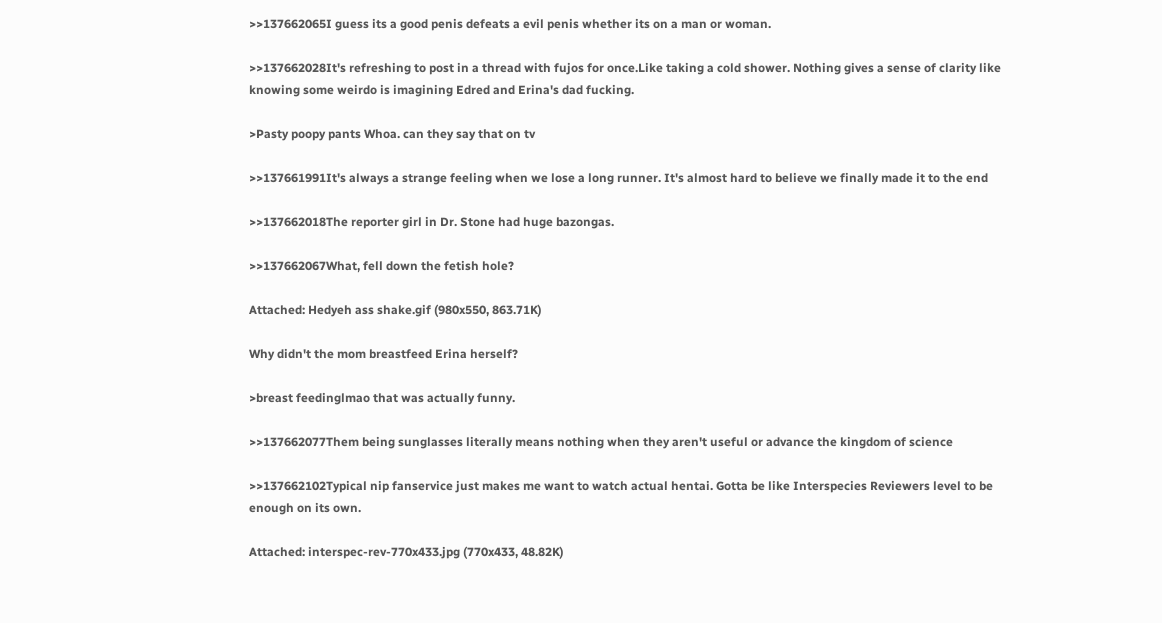>>137662065I guess its a good penis defeats a evil penis whether its on a man or woman.

>>137662028It's refreshing to post in a thread with fujos for once.Like taking a cold shower. Nothing gives a sense of clarity like knowing some weirdo is imagining Edred and Erina's dad fucking.

>Pasty poopy pants Whoa. can they say that on tv

>>137661991It's always a strange feeling when we lose a long runner. It's almost hard to believe we finally made it to the end

>>137662018The reporter girl in Dr. Stone had huge bazongas.

>>137662067What, fell down the fetish hole?

Attached: Hedyeh ass shake.gif (980x550, 863.71K)

Why didn't the mom breastfeed Erina herself?

>breast feedinglmao that was actually funny.

>>137662077Them being sunglasses literally means nothing when they aren't useful or advance the kingdom of science

>>137662102Typical nip fanservice just makes me want to watch actual hentai. Gotta be like Interspecies Reviewers level to be enough on its own.

Attached: interspec-rev-770x433.jpg (770x433, 48.82K)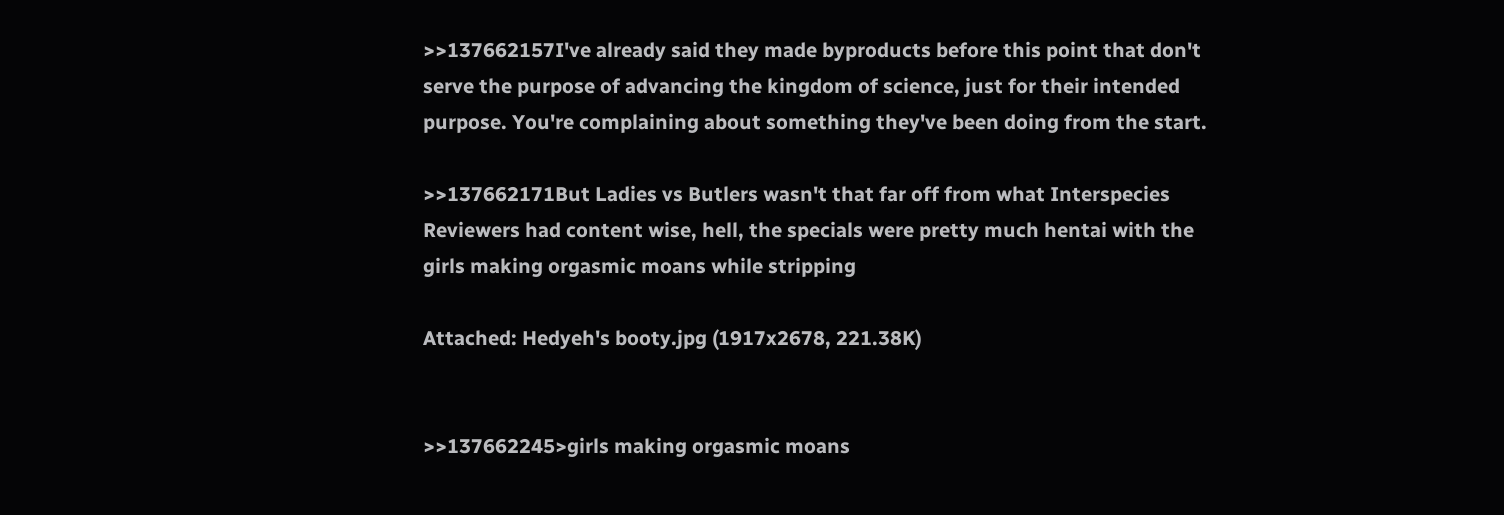>>137662157I've already said they made byproducts before this point that don't serve the purpose of advancing the kingdom of science, just for their intended purpose. You're complaining about something they've been doing from the start.

>>137662171But Ladies vs Butlers wasn't that far off from what Interspecies Reviewers had content wise, hell, the specials were pretty much hentai with the girls making orgasmic moans while stripping

Attached: Hedyeh's booty.jpg (1917x2678, 221.38K)


>>137662245>girls making orgasmic moans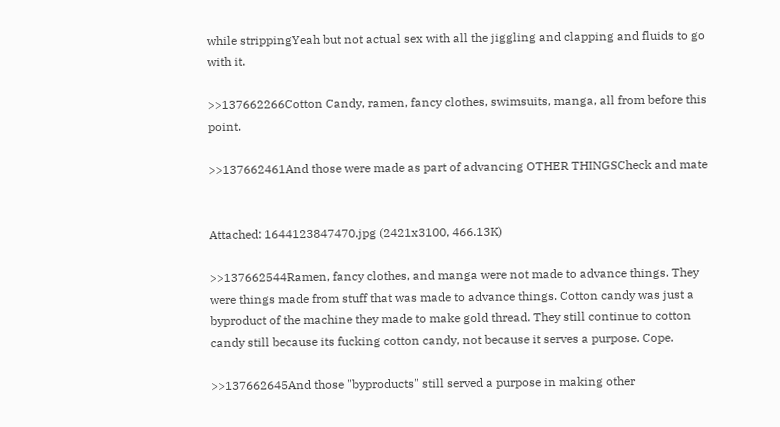while strippingYeah but not actual sex with all the jiggling and clapping and fluids to go with it.

>>137662266Cotton Candy, ramen, fancy clothes, swimsuits, manga, all from before this point.

>>137662461And those were made as part of advancing OTHER THINGSCheck and mate


Attached: 1644123847470.jpg (2421x3100, 466.13K)

>>137662544Ramen, fancy clothes, and manga were not made to advance things. They were things made from stuff that was made to advance things. Cotton candy was just a byproduct of the machine they made to make gold thread. They still continue to cotton candy still because its fucking cotton candy, not because it serves a purpose. Cope.

>>137662645And those "byproducts" still served a purpose in making other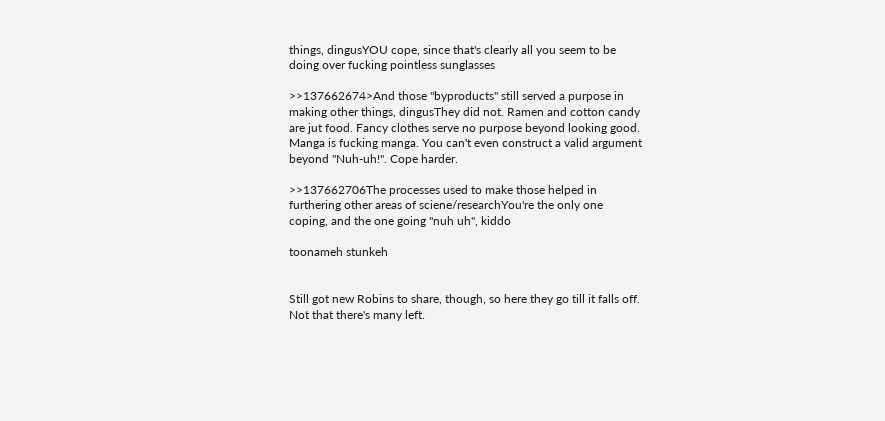things, dingusYOU cope, since that's clearly all you seem to be doing over fucking pointless sunglasses

>>137662674>And those "byproducts" still served a purpose in making other things, dingusThey did not. Ramen and cotton candy are jut food. Fancy clothes serve no purpose beyond looking good. Manga is fucking manga. You can't even construct a valid argument beyond "Nuh-uh!". Cope harder.

>>137662706The processes used to make those helped in furthering other areas of sciene/researchYou're the only one coping, and the one going "nuh uh", kiddo

toonameh stunkeh


Still got new Robins to share, though, so here they go till it falls off. Not that there's many left.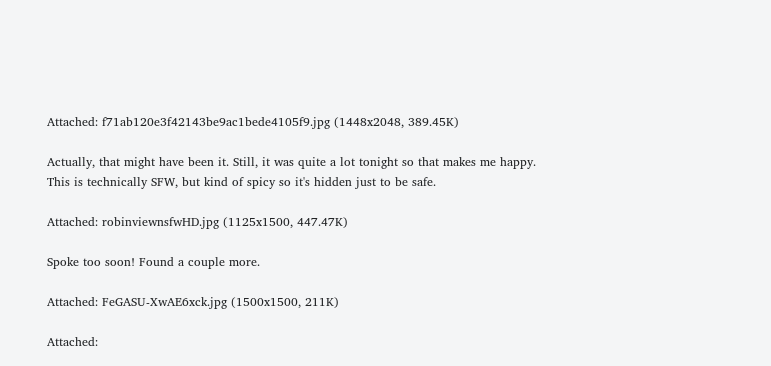Attached: f71ab120e3f42143be9ac1bede4105f9.jpg (1448x2048, 389.45K)

Actually, that might have been it. Still, it was quite a lot tonight so that makes me happy. This is technically SFW, but kind of spicy so it's hidden just to be safe.

Attached: robinviewnsfwHD.jpg (1125x1500, 447.47K)

Spoke too soon! Found a couple more.

Attached: FeGASU-XwAE6xck.jpg (1500x1500, 211K)

Attached: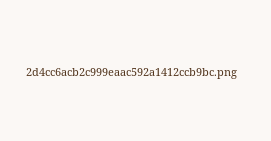2d4cc6acb2c999eaac592a1412ccb9bc.png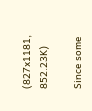(827x1181, 852.23K)

Since some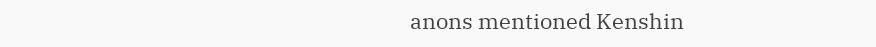anons mentioned Kenshin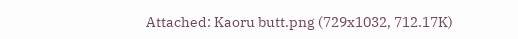Attached: Kaoru butt.png (729x1032, 712.17K)